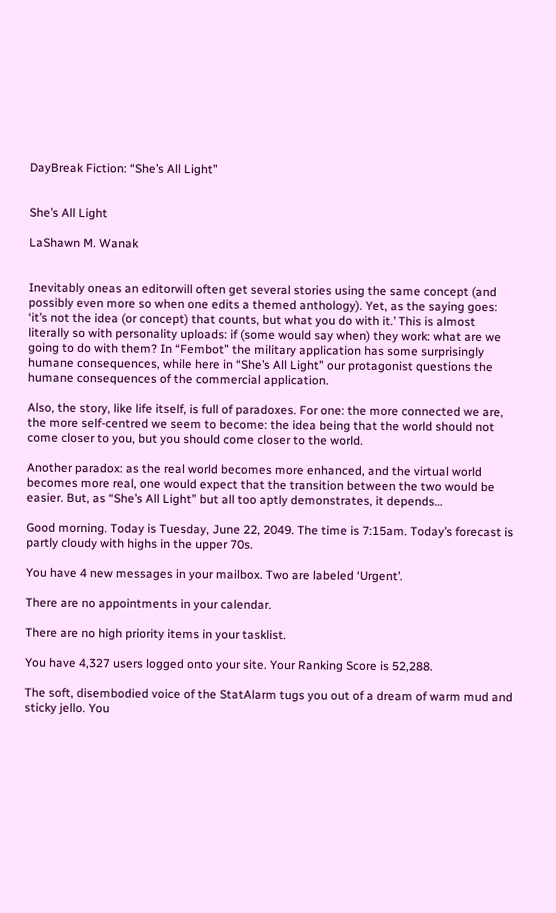DayBreak Fiction: “She’s All Light”


She’s All Light

LaShawn M. Wanak


Inevitably oneas an editorwill often get several stories using the same concept (and possibly even more so when one edits a themed anthology). Yet, as the saying goes: ‘it’s not the idea (or concept) that counts, but what you do with it.’ This is almost literally so with personality uploads: if (some would say when) they work: what are we going to do with them? In “Fembot” the military application has some surprisingly humane consequences, while here in “She’s All Light” our protagonist questions the humane consequences of the commercial application.

Also, the story, like life itself, is full of paradoxes. For one: the more connected we are, the more self-centred we seem to become: the idea being that the world should not come closer to you, but you should come closer to the world.

Another paradox: as the real world becomes more enhanced, and the virtual world becomes more real, one would expect that the transition between the two would be easier. But, as “She’s All Light” but all too aptly demonstrates, it depends…

Good morning. Today is Tuesday, June 22, 2049. The time is 7:15am. Today’s forecast is partly cloudy with highs in the upper 70s.

You have 4 new messages in your mailbox. Two are labeled ‘Urgent’.

There are no appointments in your calendar.

There are no high priority items in your tasklist.

You have 4,327 users logged onto your site. Your Ranking Score is 52,288.

The soft, disembodied voice of the StatAlarm tugs you out of a dream of warm mud and sticky jello. You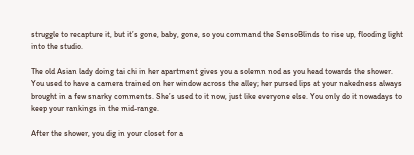struggle to recapture it, but it’s gone, baby, gone, so you command the SensoBlinds to rise up, flooding light into the studio.

The old Asian lady doing tai chi in her apartment gives you a solemn nod as you head towards the shower. You used to have a camera trained on her window across the alley; her pursed lips at your nakedness always brought in a few snarky comments. She’s used to it now, just like everyone else. You only do it nowadays to keep your rankings in the mid-range.

After the shower, you dig in your closet for a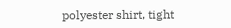polyester shirt, tight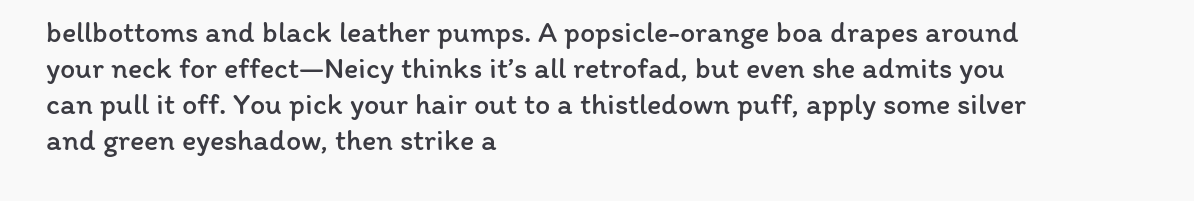bellbottoms and black leather pumps. A popsicle-orange boa drapes around your neck for effect—Neicy thinks it’s all retrofad, but even she admits you can pull it off. You pick your hair out to a thistledown puff, apply some silver and green eyeshadow, then strike a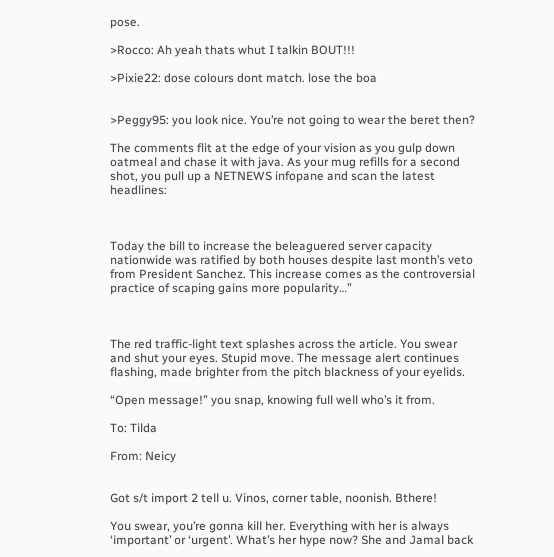pose.

>Rocco: Ah yeah thats whut I talkin BOUT!!!

>Pixie22: dose colours dont match. lose the boa


>Peggy95: you look nice. You’re not going to wear the beret then?

The comments flit at the edge of your vision as you gulp down oatmeal and chase it with java. As your mug refills for a second shot, you pull up a NETNEWS infopane and scan the latest headlines:



Today the bill to increase the beleaguered server capacity nationwide was ratified by both houses despite last month’s veto from President Sanchez. This increase comes as the controversial practice of scaping gains more popularity…”



The red traffic-light text splashes across the article. You swear and shut your eyes. Stupid move. The message alert continues flashing, made brighter from the pitch blackness of your eyelids.

“Open message!” you snap, knowing full well who’s it from.

To: Tilda

From: Neicy


Got s/t import 2 tell u. Vinos, corner table, noonish. Bthere!

You swear, you’re gonna kill her. Everything with her is always ‘important’ or ‘urgent’. What’s her hype now? She and Jamal back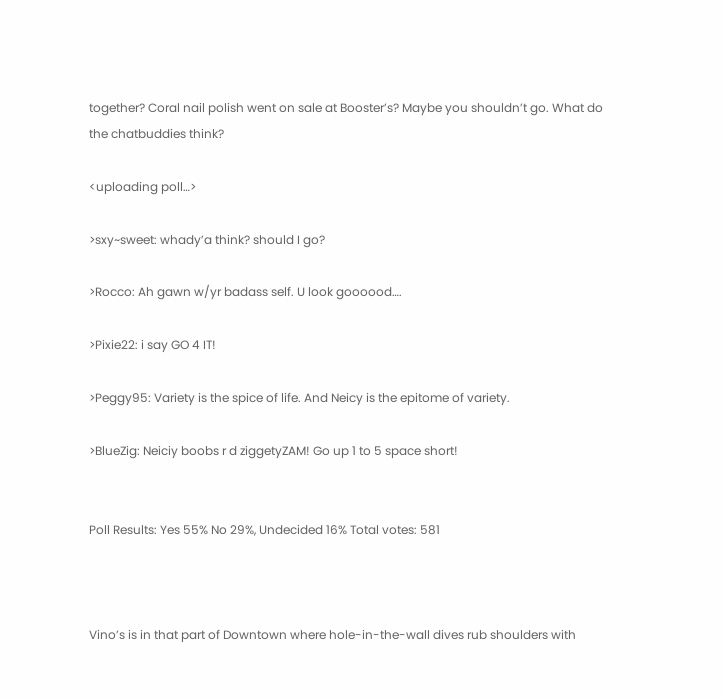together? Coral nail polish went on sale at Booster’s? Maybe you shouldn’t go. What do the chatbuddies think?

<uploading poll…>

>sxy~sweet: whady’a think? should I go?

>Rocco: Ah gawn w/yr badass self. U look goooood….

>Pixie22: i say GO 4 IT!

>Peggy95: Variety is the spice of life. And Neicy is the epitome of variety.

>BlueZig: Neiciy boobs r d ziggetyZAM! Go up 1 to 5 space short!


Poll Results: Yes 55% No 29%, Undecided 16% Total votes: 581



Vino’s is in that part of Downtown where hole-in-the-wall dives rub shoulders with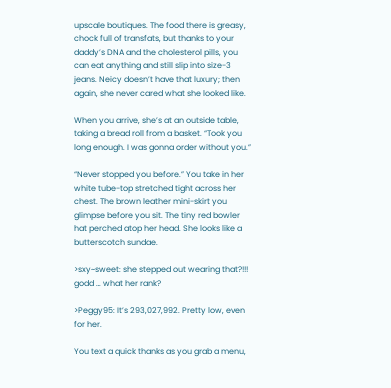upscale boutiques. The food there is greasy, chock full of transfats, but thanks to your daddy’s DNA and the cholesterol pills, you can eat anything and still slip into size-3 jeans. Neicy doesn’t have that luxury; then again, she never cared what she looked like.

When you arrive, she’s at an outside table, taking a bread roll from a basket. “Took you long enough. I was gonna order without you.”

“Never stopped you before.” You take in her white tube-top stretched tight across her chest. The brown leather mini-skirt you glimpse before you sit. The tiny red bowler hat perched atop her head. She looks like a butterscotch sundae.

>sxy~sweet: she stepped out wearing that?!!! godd … what her rank?

>Peggy95: It’s 293,027,992. Pretty low, even for her.

You text a quick thanks as you grab a menu,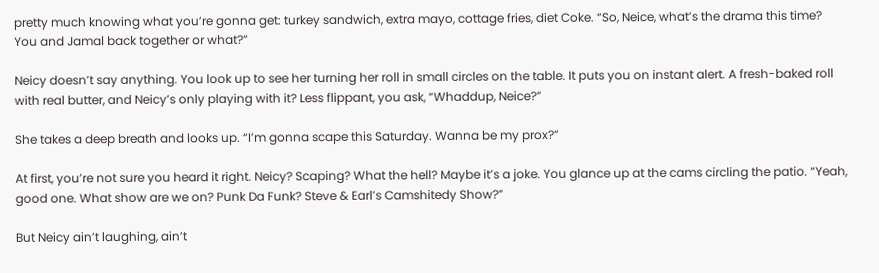pretty much knowing what you’re gonna get: turkey sandwich, extra mayo, cottage fries, diet Coke. “So, Neice, what’s the drama this time? You and Jamal back together or what?”

Neicy doesn’t say anything. You look up to see her turning her roll in small circles on the table. It puts you on instant alert. A fresh-baked roll with real butter, and Neicy’s only playing with it? Less flippant, you ask, “Whaddup, Neice?”

She takes a deep breath and looks up. “I’m gonna scape this Saturday. Wanna be my prox?”

At first, you’re not sure you heard it right. Neicy? Scaping? What the hell? Maybe it’s a joke. You glance up at the cams circling the patio. “Yeah, good one. What show are we on? Punk Da Funk? Steve & Earl’s Camshitedy Show?”

But Neicy ain’t laughing, ain’t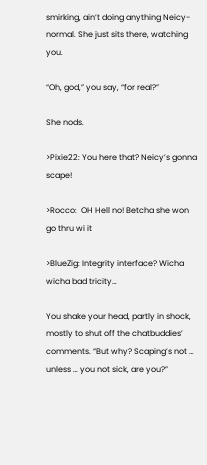smirking, ain’t doing anything Neicy-normal. She just sits there, watching you.

“Oh, god,” you say, “for real?”

She nods.

>Pixie22: You here that? Neicy’s gonna scape!

>Rocco:  OH Hell no! Betcha she won go thru wi it

>BlueZig: Integrity interface? Wicha wicha bad tricity…

You shake your head, partly in shock, mostly to shut off the chatbuddies’ comments. “But why? Scaping’s not … unless … you not sick, are you?”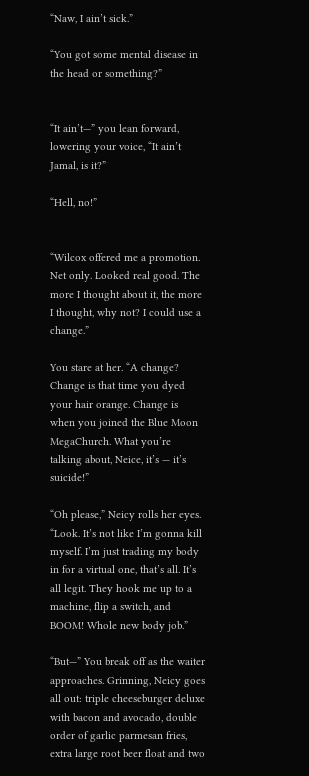“Naw, I ain’t sick.”

“You got some mental disease in the head or something?”


“It ain’t—” you lean forward, lowering your voice, “It ain’t Jamal, is it?”

“Hell, no!”


“Wilcox offered me a promotion. Net only. Looked real good. The more I thought about it, the more I thought, why not? I could use a change.”

You stare at her. “A change? Change is that time you dyed your hair orange. Change is when you joined the Blue Moon MegaChurch. What you’re talking about, Neice, it’s — it’s suicide!”

“Oh please,” Neicy rolls her eyes. “Look. It’s not like I’m gonna kill myself. I’m just trading my body in for a virtual one, that’s all. It’s all legit. They hook me up to a machine, flip a switch, and BOOM! Whole new body job.”

“But—” You break off as the waiter approaches. Grinning, Neicy goes all out: triple cheeseburger deluxe with bacon and avocado, double order of garlic parmesan fries, extra large root beer float and two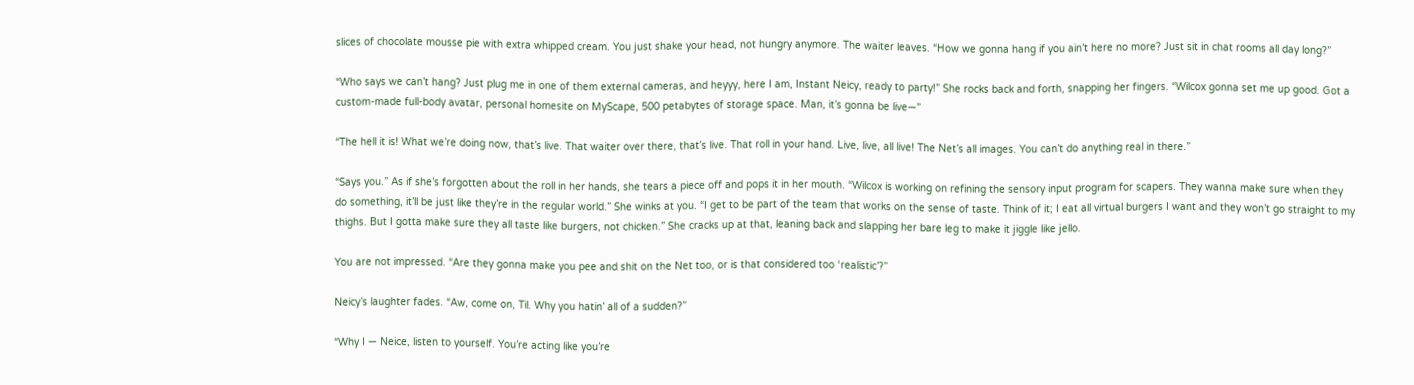slices of chocolate mousse pie with extra whipped cream. You just shake your head, not hungry anymore. The waiter leaves. “How we gonna hang if you ain’t here no more? Just sit in chat rooms all day long?”

“Who says we can’t hang? Just plug me in one of them external cameras, and heyyy, here I am, Instant Neicy, ready to party!” She rocks back and forth, snapping her fingers. “Wilcox gonna set me up good. Got a custom-made full-body avatar, personal homesite on MyScape, 500 petabytes of storage space. Man, it’s gonna be live—”

“The hell it is! What we’re doing now, that’s live. That waiter over there, that’s live. That roll in your hand. Live, live, all live! The Net’s all images. You can’t do anything real in there.”

“Says you.” As if she’s forgotten about the roll in her hands, she tears a piece off and pops it in her mouth. “Wilcox is working on refining the sensory input program for scapers. They wanna make sure when they do something, it’ll be just like they’re in the regular world.” She winks at you. “I get to be part of the team that works on the sense of taste. Think of it; I eat all virtual burgers I want and they won’t go straight to my thighs. But I gotta make sure they all taste like burgers, not chicken.” She cracks up at that, leaning back and slapping her bare leg to make it jiggle like jello.

You are not impressed. “Are they gonna make you pee and shit on the Net too, or is that considered too ‘realistic’?”

Neicy’s laughter fades. “Aw, come on, Til. Why you hatin’ all of a sudden?”

“Why I — Neice, listen to yourself. You’re acting like you’re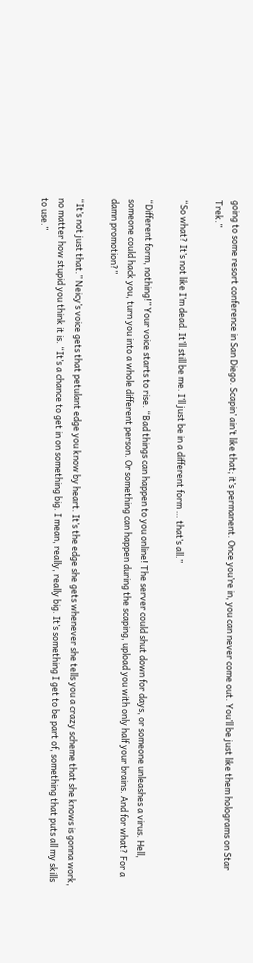going to some resort conference in San Diego. Scapin’ ain’t like that; it’s permanent. Once you’re in, you can never come out. You’ll be just like them holograms on Star Trek.”

“So what? It’s not like I’m dead. It’ll still be me. I’ll just be in a different form … that’s all.”

“Different form, nothing!” Your voice starts to rise. “Bad things can happen to you online! The server could shut down for days, or someone unleashes a virus. Hell, someone could hack you, turn you into a whole different person. Or something can happen during the scaping, upload you with only half your brains. And for what? For a damn promotion?”

“It’s not just that.” Neicy’s voice gets that petulant edge you know by heart. It’s the edge she gets whenever she tells you a crazy scheme that she knows is gonna work, no matter how stupid you think it is. “It’s a chance to get in on something big. I mean, really, really big. It’s something I get to be part of, something that puts all my skills to use.”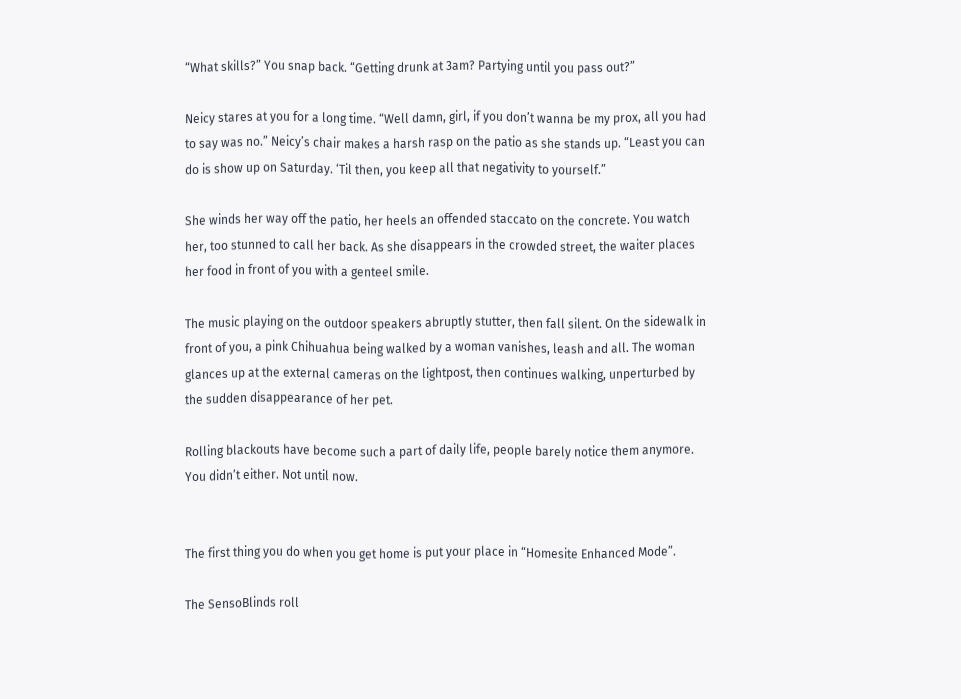“What skills?” You snap back. “Getting drunk at 3am? Partying until you pass out?”

Neicy stares at you for a long time. “Well damn, girl, if you don’t wanna be my prox, all you had to say was no.” Neicy’s chair makes a harsh rasp on the patio as she stands up. “Least you can do is show up on Saturday. ‘Til then, you keep all that negativity to yourself.”

She winds her way off the patio, her heels an offended staccato on the concrete. You watch her, too stunned to call her back. As she disappears in the crowded street, the waiter places her food in front of you with a genteel smile.

The music playing on the outdoor speakers abruptly stutter, then fall silent. On the sidewalk in front of you, a pink Chihuahua being walked by a woman vanishes, leash and all. The woman glances up at the external cameras on the lightpost, then continues walking, unperturbed by the sudden disappearance of her pet.

Rolling blackouts have become such a part of daily life, people barely notice them anymore. You didn’t either. Not until now.


The first thing you do when you get home is put your place in “Homesite Enhanced Mode”.

The SensoBlinds roll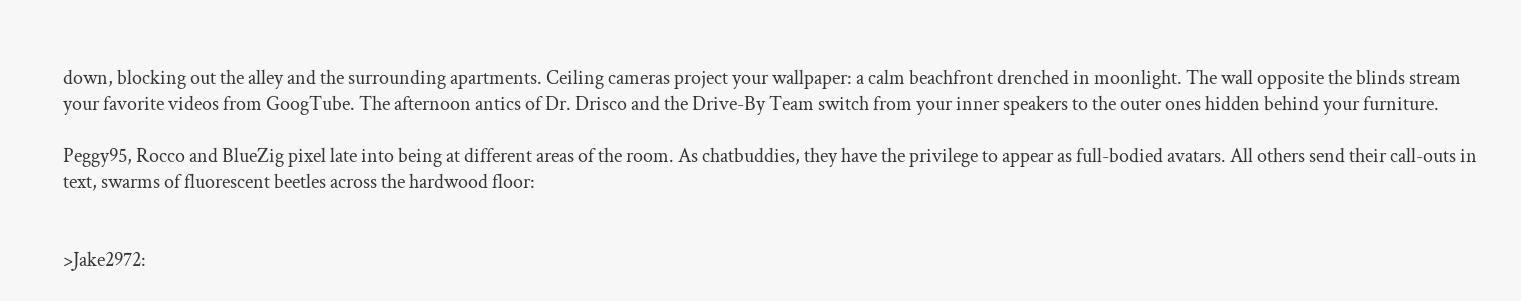down, blocking out the alley and the surrounding apartments. Ceiling cameras project your wallpaper: a calm beachfront drenched in moonlight. The wall opposite the blinds stream your favorite videos from GoogTube. The afternoon antics of Dr. Drisco and the Drive-By Team switch from your inner speakers to the outer ones hidden behind your furniture.

Peggy95, Rocco and BlueZig pixel late into being at different areas of the room. As chatbuddies, they have the privilege to appear as full-bodied avatars. All others send their call-outs in text, swarms of fluorescent beetles across the hardwood floor:


>Jake2972: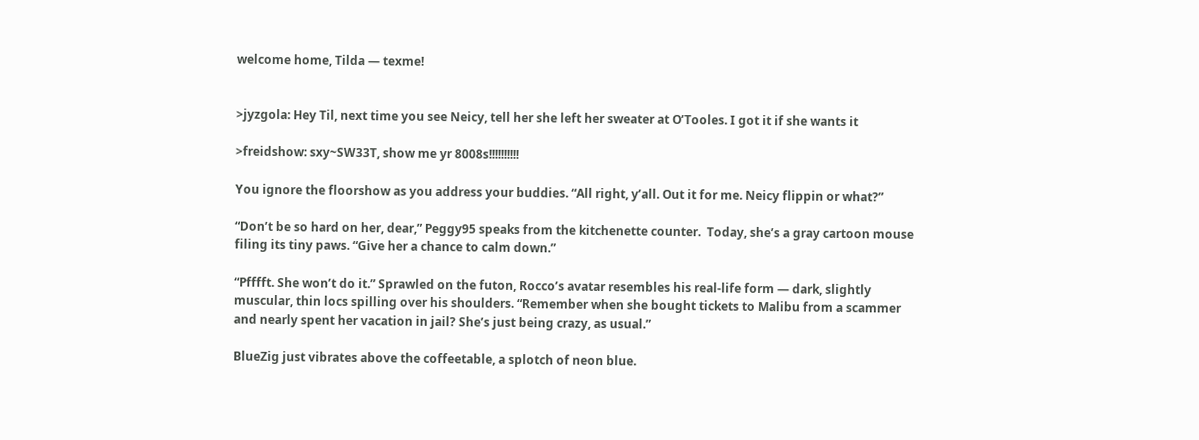welcome home, Tilda — texme!


>jyzgola: Hey Til, next time you see Neicy, tell her she left her sweater at O’Tooles. I got it if she wants it

>freidshow: sxy~SW33T, show me yr 8008s!!!!!!!!!!

You ignore the floorshow as you address your buddies. “All right, y’all. Out it for me. Neicy flippin or what?”

“Don’t be so hard on her, dear,” Peggy95 speaks from the kitchenette counter.  Today, she’s a gray cartoon mouse filing its tiny paws. “Give her a chance to calm down.”

“Pfffft. She won’t do it.” Sprawled on the futon, Rocco’s avatar resembles his real-life form — dark, slightly muscular, thin locs spilling over his shoulders. “Remember when she bought tickets to Malibu from a scammer and nearly spent her vacation in jail? She’s just being crazy, as usual.”

BlueZig just vibrates above the coffeetable, a splotch of neon blue.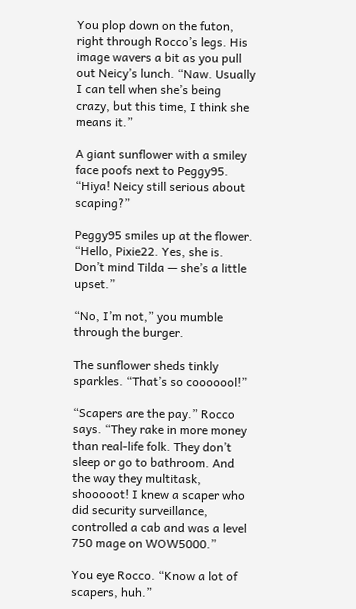You plop down on the futon, right through Rocco’s legs. His image wavers a bit as you pull out Neicy’s lunch. “Naw. Usually I can tell when she’s being crazy, but this time, I think she means it.”

A giant sunflower with a smiley face poofs next to Peggy95. “Hiya! Neicy still serious about scaping?”

Peggy95 smiles up at the flower. “Hello, Pixie22. Yes, she is. Don’t mind Tilda — she’s a little upset.”

“No, I’m not,” you mumble through the burger.

The sunflower sheds tinkly sparkles. “That’s so cooooool!”

“Scapers are the pay.” Rocco says. “They rake in more money than real-life folk. They don’t sleep or go to bathroom. And the way they multitask, shooooot! I knew a scaper who did security surveillance, controlled a cab and was a level 750 mage on WOW5000.”

You eye Rocco. “Know a lot of scapers, huh.”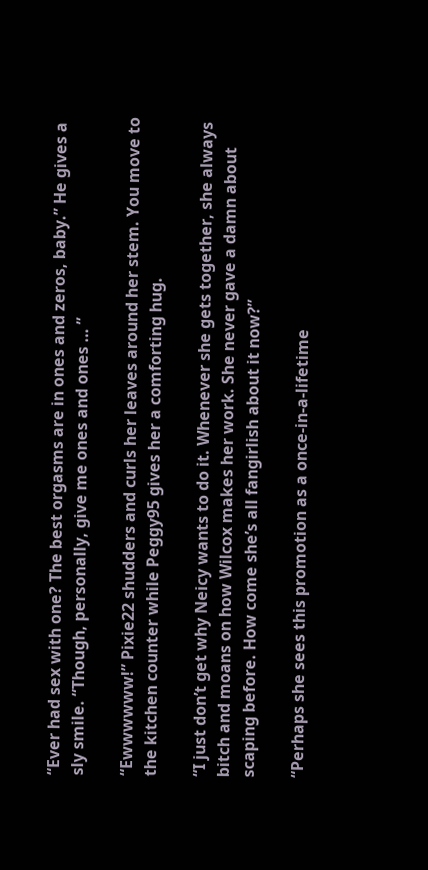“Ever had sex with one? The best orgasms are in ones and zeros, baby.” He gives a sly smile. “Though, personally, give me ones and ones … ”

“Ewwwwww!” Pixie22 shudders and curls her leaves around her stem. You move to the kitchen counter while Peggy95 gives her a comforting hug.

“I just don’t get why Neicy wants to do it. Whenever she gets together, she always bitch and moans on how Wilcox makes her work. She never gave a damn about scaping before. How come she’s all fangirlish about it now?”

“Perhaps she sees this promotion as a once-in-a-lifetime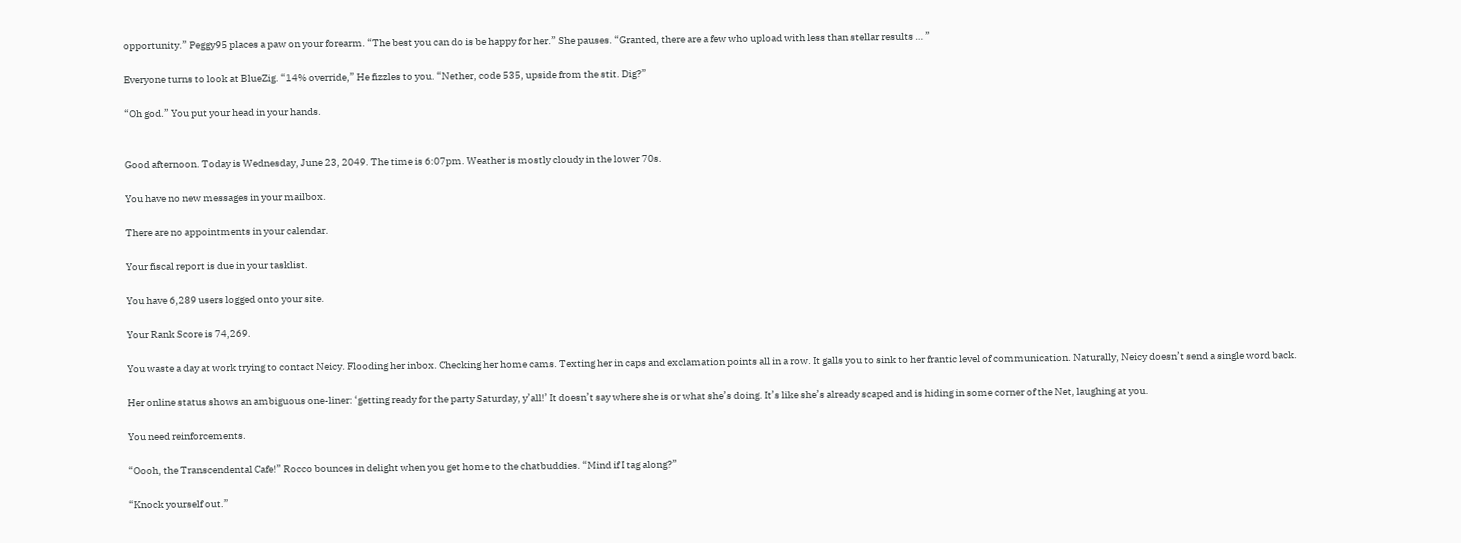opportunity.” Peggy95 places a paw on your forearm. “The best you can do is be happy for her.” She pauses. “Granted, there are a few who upload with less than stellar results … ”

Everyone turns to look at BlueZig. “14% override,” He fizzles to you. “Nether, code 535, upside from the stit. Dig?”

“Oh god.” You put your head in your hands.


Good afternoon. Today is Wednesday, June 23, 2049. The time is 6:07pm. Weather is mostly cloudy in the lower 70s.

You have no new messages in your mailbox.

There are no appointments in your calendar.

Your fiscal report is due in your tasklist.

You have 6,289 users logged onto your site.

Your Rank Score is 74,269.

You waste a day at work trying to contact Neicy. Flooding her inbox. Checking her home cams. Texting her in caps and exclamation points all in a row. It galls you to sink to her frantic level of communication. Naturally, Neicy doesn’t send a single word back.

Her online status shows an ambiguous one-liner: ‘getting ready for the party Saturday, y’all!’ It doesn’t say where she is or what she’s doing. It’s like she’s already scaped and is hiding in some corner of the Net, laughing at you.

You need reinforcements.

“Oooh, the Transcendental Cafe!” Rocco bounces in delight when you get home to the chatbuddies. “Mind if I tag along?”

“Knock yourself out.”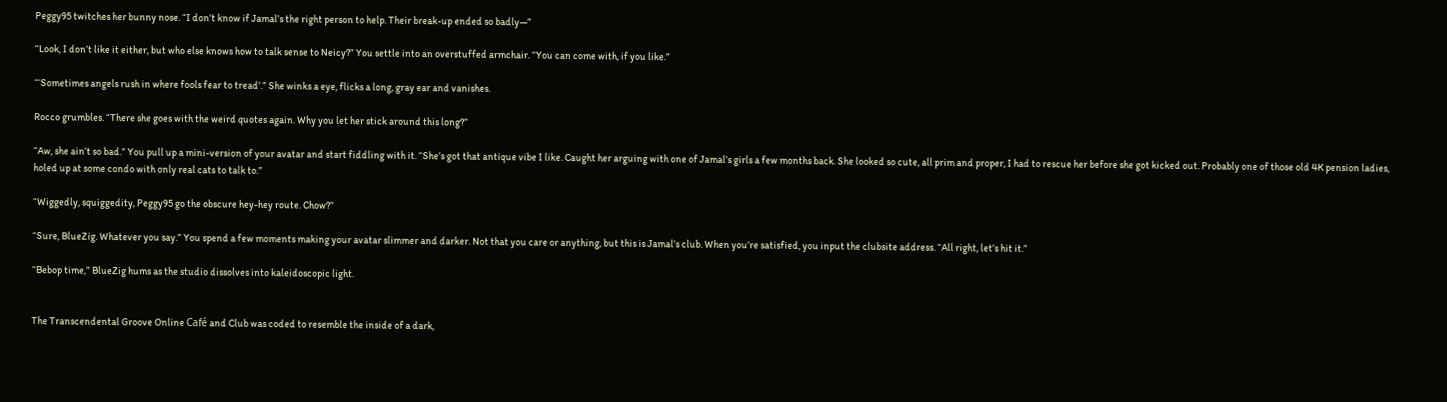Peggy95 twitches her bunny nose. “I don’t know if Jamal’s the right person to help. Their break-up ended so badly—”

“Look, I don’t like it either, but who else knows how to talk sense to Neicy?” You settle into an overstuffed armchair. “You can come with, if you like.”

“‘Sometimes angels rush in where fools fear to tread’.” She winks a eye, flicks a long, gray ear and vanishes.

Rocco grumbles. “There she goes with the weird quotes again. Why you let her stick around this long?”

“Aw, she ain’t so bad.” You pull up a mini-version of your avatar and start fiddling with it. “She’s got that antique vibe I like. Caught her arguing with one of Jamal’s girls a few months back. She looked so cute, all prim and proper, I had to rescue her before she got kicked out. Probably one of those old 4K pension ladies, holed up at some condo with only real cats to talk to.”

“Wiggedly, squiggedity, Peggy95 go the obscure hey-hey route. Chow?”

“Sure, BlueZig. Whatever you say.” You spend a few moments making your avatar slimmer and darker. Not that you care or anything, but this is Jamal’s club. When you’re satisfied, you input the clubsite address. “All right, let’s hit it.”

“Bebop time,” BlueZig hums as the studio dissolves into kaleidoscopic light.


The Transcendental Groove Online Café and Club was coded to resemble the inside of a dark,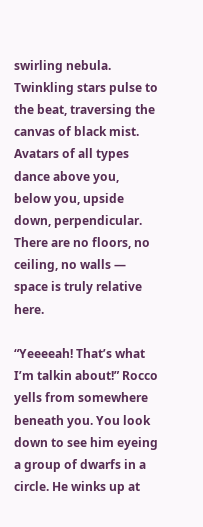swirling nebula. Twinkling stars pulse to the beat, traversing the canvas of black mist. Avatars of all types dance above you, below you, upside down, perpendicular. There are no floors, no ceiling, no walls — space is truly relative here.

“Yeeeeah! That’s what I’m talkin about!” Rocco yells from somewhere beneath you. You look down to see him eyeing a group of dwarfs in a circle. He winks up at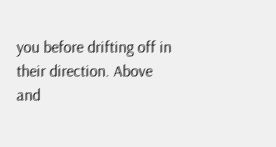you before drifting off in their direction. Above and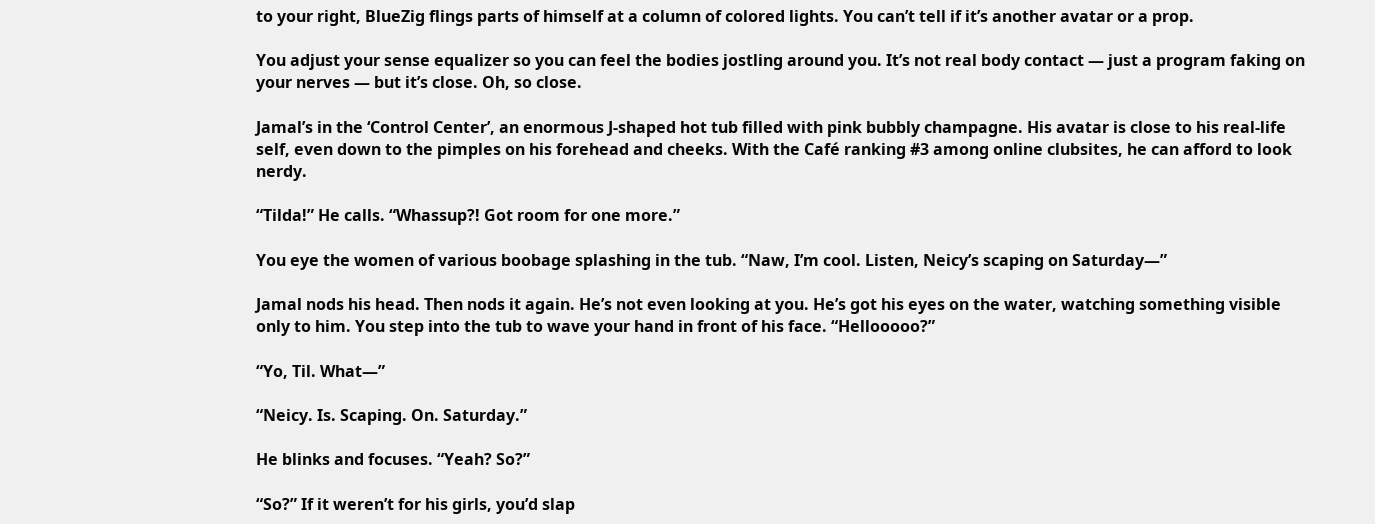to your right, BlueZig flings parts of himself at a column of colored lights. You can’t tell if it’s another avatar or a prop.

You adjust your sense equalizer so you can feel the bodies jostling around you. It’s not real body contact — just a program faking on your nerves — but it’s close. Oh, so close.

Jamal’s in the ‘Control Center’, an enormous J-shaped hot tub filled with pink bubbly champagne. His avatar is close to his real-life self, even down to the pimples on his forehead and cheeks. With the Café ranking #3 among online clubsites, he can afford to look nerdy.

“Tilda!” He calls. “Whassup?! Got room for one more.”

You eye the women of various boobage splashing in the tub. “Naw, I’m cool. Listen, Neicy’s scaping on Saturday—”

Jamal nods his head. Then nods it again. He’s not even looking at you. He’s got his eyes on the water, watching something visible only to him. You step into the tub to wave your hand in front of his face. “Hellooooo?”

“Yo, Til. What—”

“Neicy. Is. Scaping. On. Saturday.”

He blinks and focuses. “Yeah? So?”

“So?” If it weren’t for his girls, you’d slap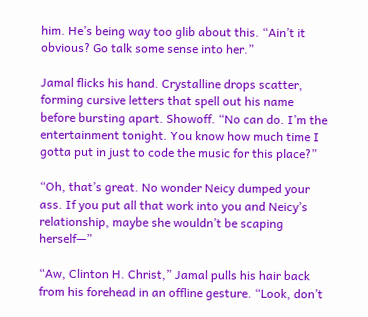him. He’s being way too glib about this. “Ain’t it obvious? Go talk some sense into her.”

Jamal flicks his hand. Crystalline drops scatter, forming cursive letters that spell out his name before bursting apart. Showoff. “No can do. I’m the entertainment tonight. You know how much time I gotta put in just to code the music for this place?”

“Oh, that’s great. No wonder Neicy dumped your ass. If you put all that work into you and Neicy’s relationship, maybe she wouldn’t be scaping herself—”

“Aw, Clinton H. Christ,” Jamal pulls his hair back from his forehead in an offline gesture. “Look, don’t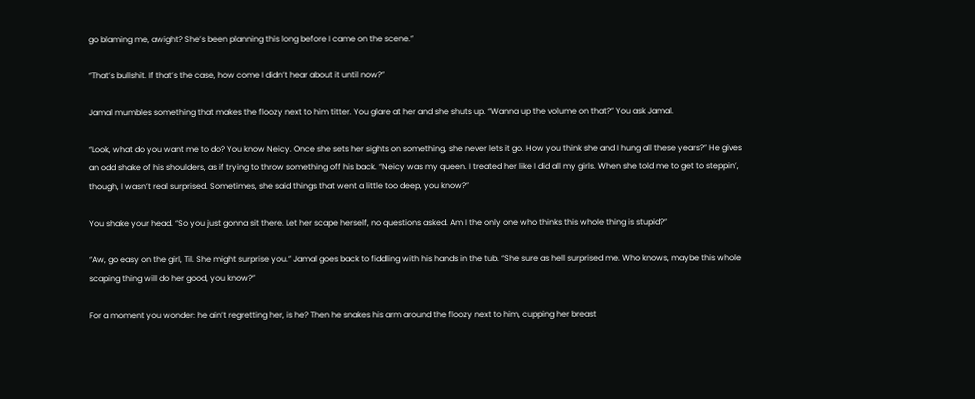go blaming me, awight? She’s been planning this long before I came on the scene.”

“That’s bullshit. If that’s the case, how come I didn’t hear about it until now?”

Jamal mumbles something that makes the floozy next to him titter. You glare at her and she shuts up. “Wanna up the volume on that?” You ask Jamal.

“Look, what do you want me to do? You know Neicy. Once she sets her sights on something, she never lets it go. How you think she and I hung all these years?” He gives an odd shake of his shoulders, as if trying to throw something off his back. “Neicy was my queen. I treated her like I did all my girls. When she told me to get to steppin’, though, I wasn’t real surprised. Sometimes, she said things that went a little too deep, you know?”

You shake your head. “So you just gonna sit there. Let her scape herself, no questions asked. Am I the only one who thinks this whole thing is stupid?”

“Aw, go easy on the girl, Til. She might surprise you.” Jamal goes back to fiddling with his hands in the tub. “She sure as hell surprised me. Who knows, maybe this whole scaping thing will do her good, you know?”

For a moment you wonder: he ain’t regretting her, is he? Then he snakes his arm around the floozy next to him, cupping her breast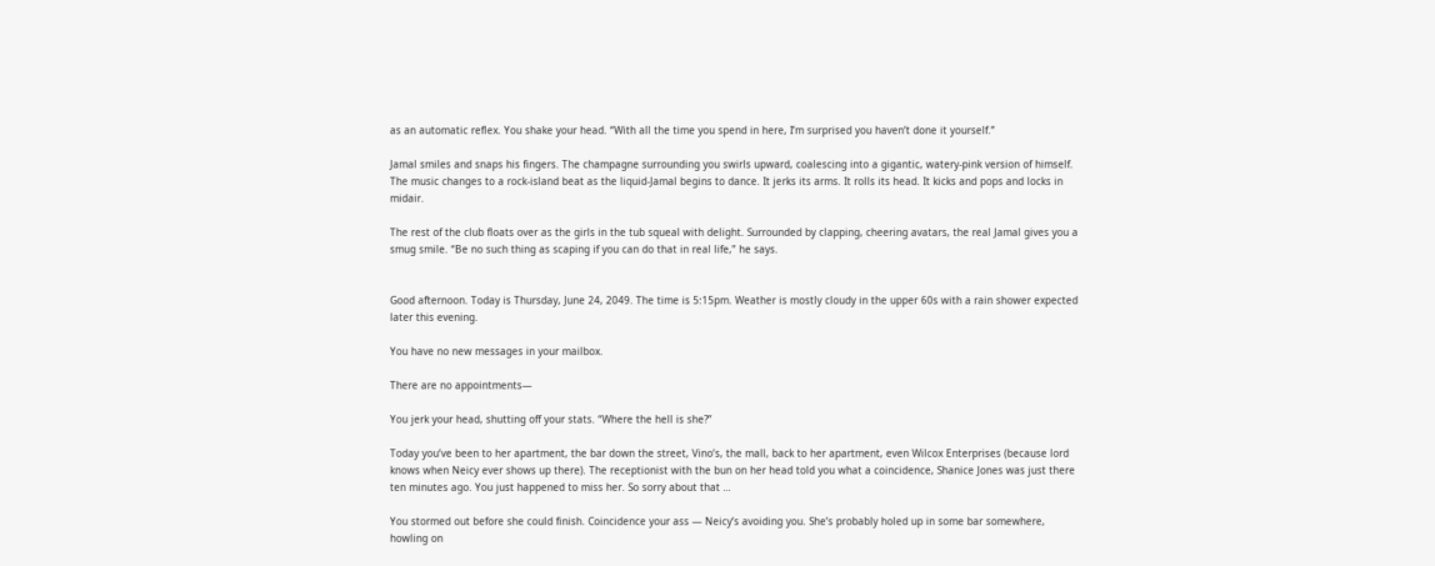as an automatic reflex. You shake your head. “With all the time you spend in here, I’m surprised you haven’t done it yourself.”

Jamal smiles and snaps his fingers. The champagne surrounding you swirls upward, coalescing into a gigantic, watery-pink version of himself. The music changes to a rock-island beat as the liquid-Jamal begins to dance. It jerks its arms. It rolls its head. It kicks and pops and locks in midair.

The rest of the club floats over as the girls in the tub squeal with delight. Surrounded by clapping, cheering avatars, the real Jamal gives you a smug smile. “Be no such thing as scaping if you can do that in real life,” he says.


Good afternoon. Today is Thursday, June 24, 2049. The time is 5:15pm. Weather is mostly cloudy in the upper 60s with a rain shower expected later this evening.

You have no new messages in your mailbox.

There are no appointments—

You jerk your head, shutting off your stats. “Where the hell is she?”

Today you’ve been to her apartment, the bar down the street, Vino’s, the mall, back to her apartment, even Wilcox Enterprises (because lord knows when Neicy ever shows up there). The receptionist with the bun on her head told you what a coincidence, Shanice Jones was just there ten minutes ago. You just happened to miss her. So sorry about that …

You stormed out before she could finish. Coincidence your ass — Neicy’s avoiding you. She’s probably holed up in some bar somewhere, howling on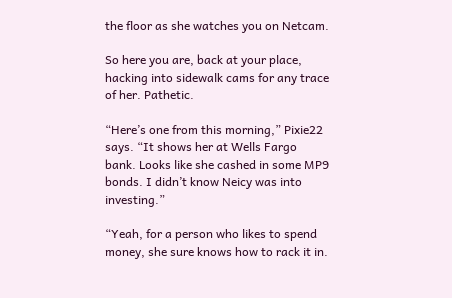the floor as she watches you on Netcam.

So here you are, back at your place, hacking into sidewalk cams for any trace of her. Pathetic.

“Here’s one from this morning,” Pixie22 says. “It shows her at Wells Fargo bank. Looks like she cashed in some MP9 bonds. I didn’t know Neicy was into investing.”

“Yeah, for a person who likes to spend money, she sure knows how to rack it in.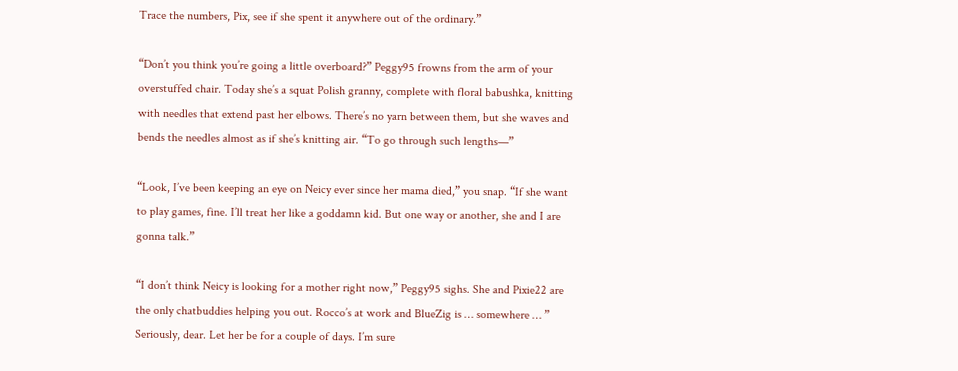Trace the numbers, Pix, see if she spent it anywhere out of the ordinary.”

“Don’t you think you’re going a little overboard?” Peggy95 frowns from the arm of your overstuffed chair. Today she’s a squat Polish granny, complete with floral babushka, knitting with needles that extend past her elbows. There’s no yarn between them, but she waves and bends the needles almost as if she’s knitting air. “To go through such lengths—”

“Look, I’ve been keeping an eye on Neicy ever since her mama died,” you snap. “If she want to play games, fine. I’ll treat her like a goddamn kid. But one way or another, she and I are gonna talk.”

“I don’t think Neicy is looking for a mother right now,” Peggy95 sighs. She and Pixie22 are the only chatbuddies helping you out. Rocco’s at work and BlueZig is … somewhere … ” Seriously, dear. Let her be for a couple of days. I’m sure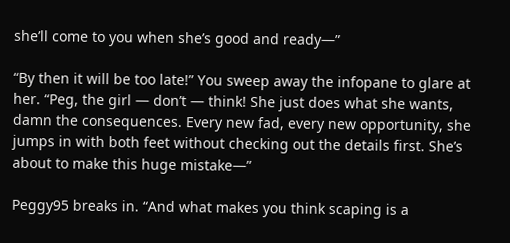she’ll come to you when she’s good and ready—”

“By then it will be too late!” You sweep away the infopane to glare at her. “Peg, the girl — don’t — think! She just does what she wants, damn the consequences. Every new fad, every new opportunity, she jumps in with both feet without checking out the details first. She’s about to make this huge mistake—”

Peggy95 breaks in. “And what makes you think scaping is a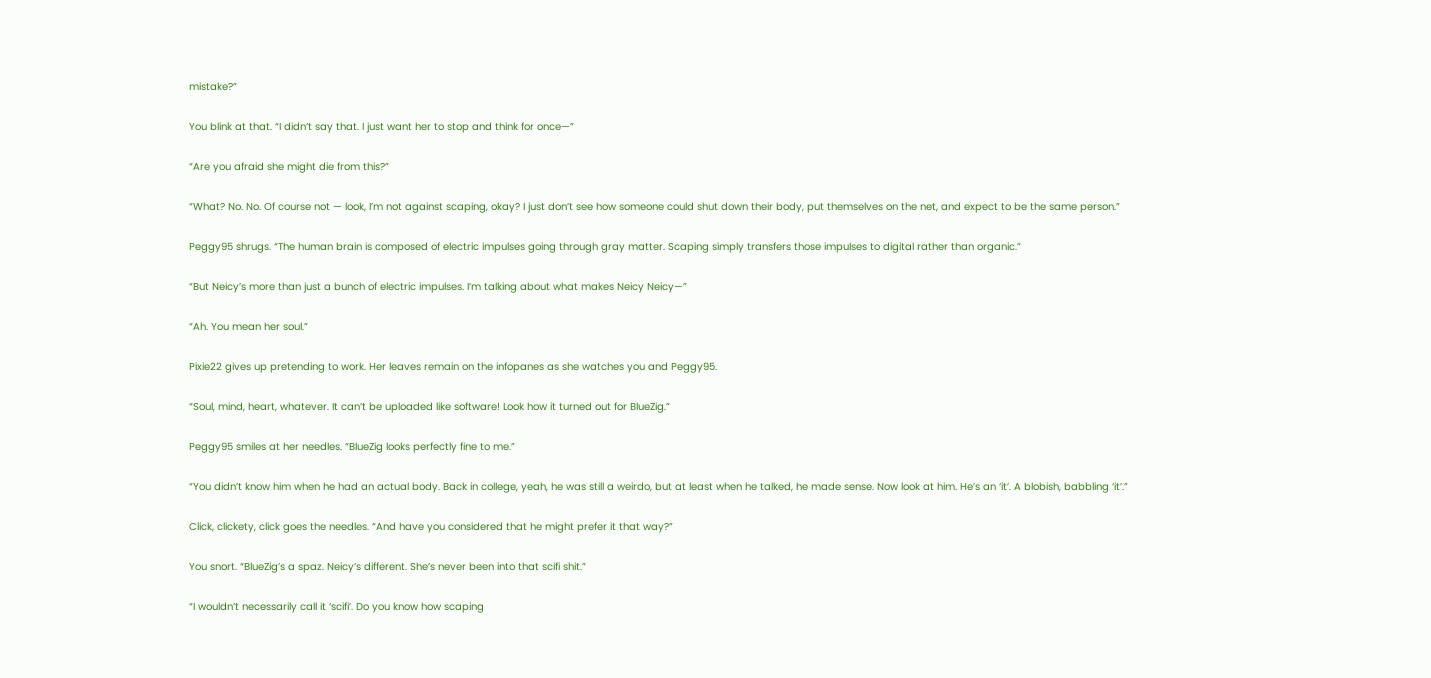mistake?”

You blink at that. “I didn’t say that. I just want her to stop and think for once—”

“Are you afraid she might die from this?”

“What? No. No. Of course not — look, I’m not against scaping, okay? I just don’t see how someone could shut down their body, put themselves on the net, and expect to be the same person.”

Peggy95 shrugs. “The human brain is composed of electric impulses going through gray matter. Scaping simply transfers those impulses to digital rather than organic.”

“But Neicy’s more than just a bunch of electric impulses. I’m talking about what makes Neicy Neicy—”

“Ah. You mean her soul.”

Pixie22 gives up pretending to work. Her leaves remain on the infopanes as she watches you and Peggy95.

“Soul, mind, heart, whatever. It can’t be uploaded like software! Look how it turned out for BlueZig.”

Peggy95 smiles at her needles. “BlueZig looks perfectly fine to me.”

“You didn’t know him when he had an actual body. Back in college, yeah, he was still a weirdo, but at least when he talked, he made sense. Now look at him. He’s an ‘it’. A blobish, babbling ‘it’.”

Click, clickety, click goes the needles. “And have you considered that he might prefer it that way?”

You snort. “BlueZig’s a spaz. Neicy’s different. She’s never been into that scifi shit.”

“I wouldn’t necessarily call it ‘scifi’. Do you know how scaping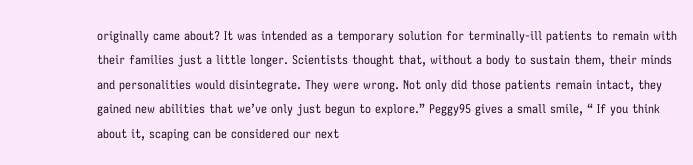originally came about? It was intended as a temporary solution for terminally-ill patients to remain with their families just a little longer. Scientists thought that, without a body to sustain them, their minds and personalities would disintegrate. They were wrong. Not only did those patients remain intact, they gained new abilities that we’ve only just begun to explore.” Peggy95 gives a small smile, “ If you think about it, scaping can be considered our next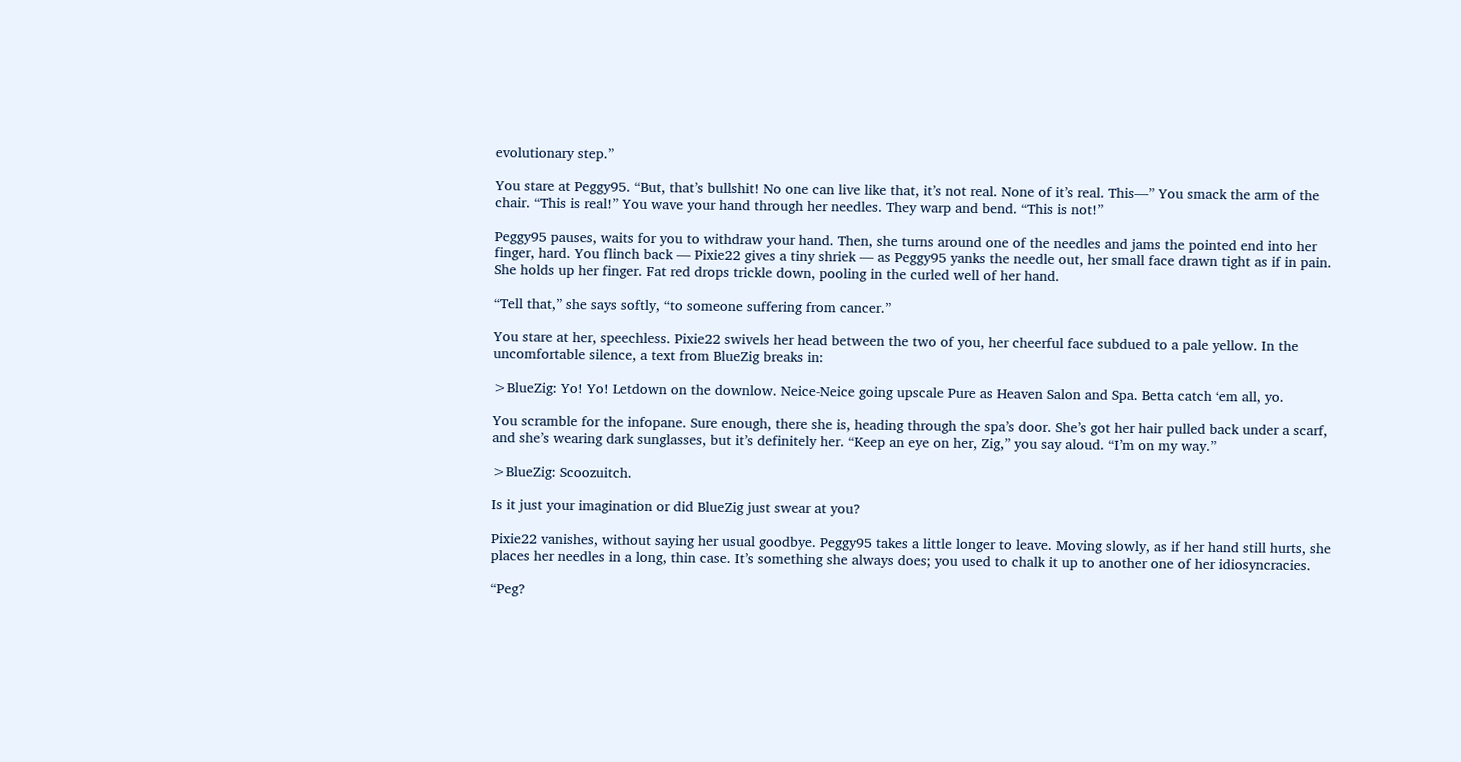evolutionary step.”

You stare at Peggy95. “But, that’s bullshit! No one can live like that, it’s not real. None of it’s real. This—” You smack the arm of the chair. “This is real!” You wave your hand through her needles. They warp and bend. “This is not!”

Peggy95 pauses, waits for you to withdraw your hand. Then, she turns around one of the needles and jams the pointed end into her finger, hard. You flinch back — Pixie22 gives a tiny shriek — as Peggy95 yanks the needle out, her small face drawn tight as if in pain. She holds up her finger. Fat red drops trickle down, pooling in the curled well of her hand.

“Tell that,” she says softly, “to someone suffering from cancer.”

You stare at her, speechless. Pixie22 swivels her head between the two of you, her cheerful face subdued to a pale yellow. In the uncomfortable silence, a text from BlueZig breaks in:

>BlueZig: Yo! Yo! Letdown on the downlow. Neice-Neice going upscale Pure as Heaven Salon and Spa. Betta catch ‘em all, yo.

You scramble for the infopane. Sure enough, there she is, heading through the spa’s door. She’s got her hair pulled back under a scarf, and she’s wearing dark sunglasses, but it’s definitely her. “Keep an eye on her, Zig,” you say aloud. “I’m on my way.”

>BlueZig: Scoozuitch.

Is it just your imagination or did BlueZig just swear at you?

Pixie22 vanishes, without saying her usual goodbye. Peggy95 takes a little longer to leave. Moving slowly, as if her hand still hurts, she places her needles in a long, thin case. It’s something she always does; you used to chalk it up to another one of her idiosyncracies.

“Peg?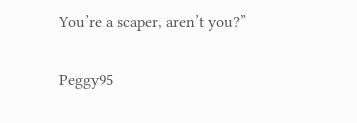You’re a scaper, aren’t you?”

Peggy95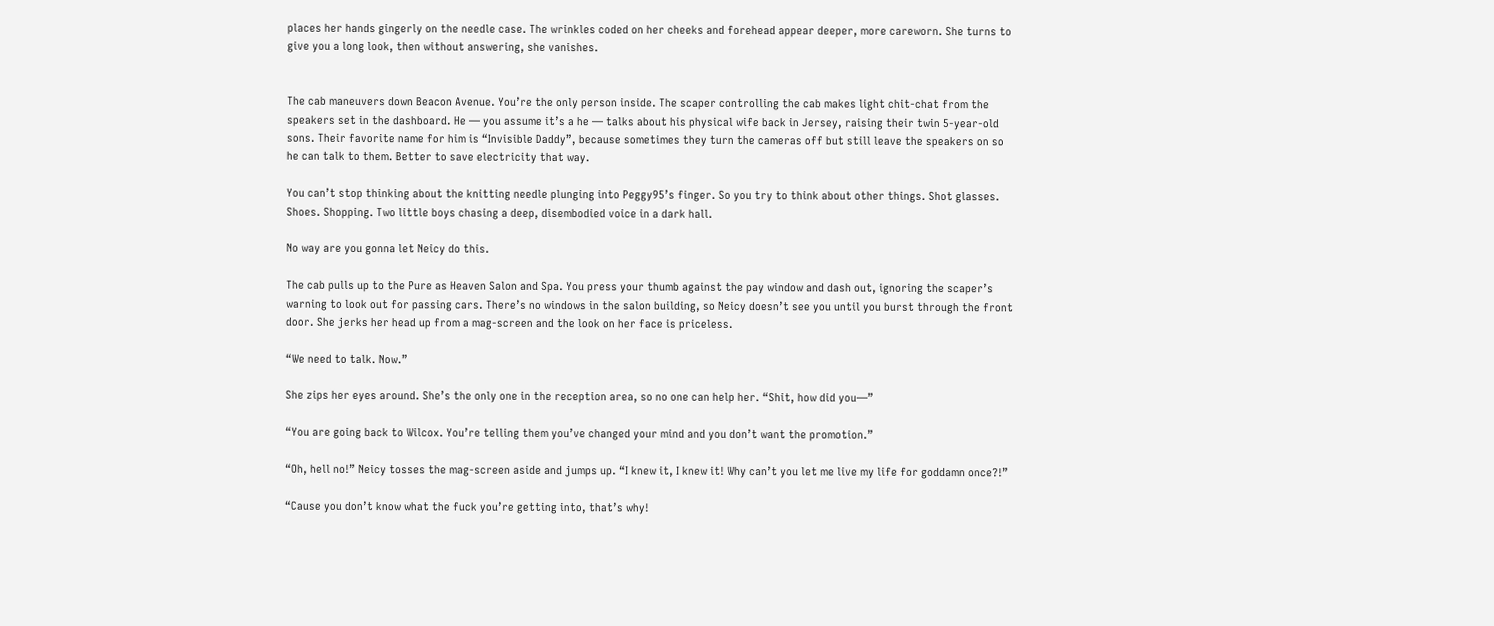places her hands gingerly on the needle case. The wrinkles coded on her cheeks and forehead appear deeper, more careworn. She turns to give you a long look, then without answering, she vanishes.


The cab maneuvers down Beacon Avenue. You’re the only person inside. The scaper controlling the cab makes light chit-chat from the speakers set in the dashboard. He — you assume it’s a he — talks about his physical wife back in Jersey, raising their twin 5-year-old sons. Their favorite name for him is “Invisible Daddy”, because sometimes they turn the cameras off but still leave the speakers on so he can talk to them. Better to save electricity that way.

You can’t stop thinking about the knitting needle plunging into Peggy95’s finger. So you try to think about other things. Shot glasses. Shoes. Shopping. Two little boys chasing a deep, disembodied voice in a dark hall.

No way are you gonna let Neicy do this.

The cab pulls up to the Pure as Heaven Salon and Spa. You press your thumb against the pay window and dash out, ignoring the scaper’s warning to look out for passing cars. There’s no windows in the salon building, so Neicy doesn’t see you until you burst through the front door. She jerks her head up from a mag-screen and the look on her face is priceless.

“We need to talk. Now.”

She zips her eyes around. She’s the only one in the reception area, so no one can help her. “Shit, how did you—”

“You are going back to Wilcox. You’re telling them you’ve changed your mind and you don’t want the promotion.”

“Oh, hell no!” Neicy tosses the mag-screen aside and jumps up. “I knew it, I knew it! Why can’t you let me live my life for goddamn once?!”

“Cause you don’t know what the fuck you’re getting into, that’s why!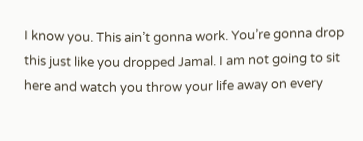I know you. This ain’t gonna work. You’re gonna drop this just like you dropped Jamal. I am not going to sit here and watch you throw your life away on every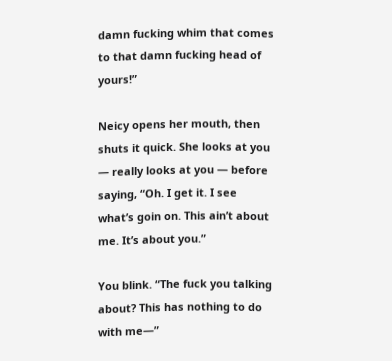damn fucking whim that comes to that damn fucking head of yours!”

Neicy opens her mouth, then shuts it quick. She looks at you — really looks at you — before saying, “Oh. I get it. I see what’s goin on. This ain’t about me. It’s about you.”

You blink. “The fuck you talking about? This has nothing to do with me—”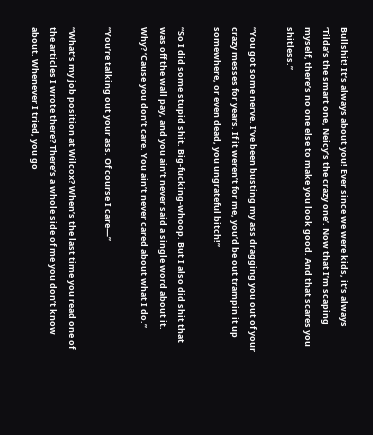Bullshit! It’s always about you! Ever since we were kids, it’s always ‘Tilda’s the smart one, Neicy’s the crazy one’. Now that I’m scaping myself, there’s no one else to make you look good. And that scares you shitless.”

“You got some nerve. I’ve been busting my ass dragging you out of your crazy messes for years. If it weren’t for me, you’d be out trampin it up somewhere, or even dead, you ungrateful bitch!”

“So I did some stupid shit. Big-fucking-whoop. But I also did shit that was off the wall pay, and you ain’t never said a single word about it. Why? ‘Cause you don’t care. You ain’t never cared about what I do.”

“You’re talking out your ass. Of course I care—”

“What’s my job position at Wilcox? When’s the last time you read one of the articles I wrote there? There’s a whole side of me you don’t know about. Whenever I tried, you go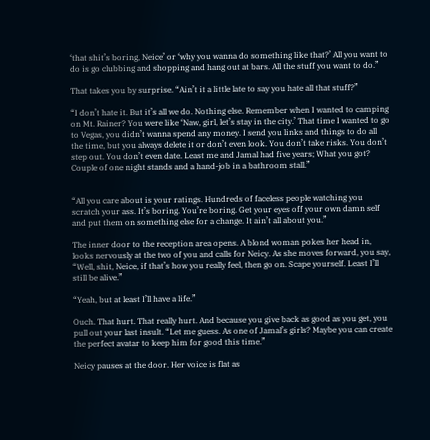‘that shit’s boring, Neice’ or ‘why you wanna do something like that?’ All you want to do is go clubbing and shopping and hang out at bars. All the stuff you want to do.”

That takes you by surprise. “Ain’t it a little late to say you hate all that stuff?”

“I don’t hate it. But it’s all we do. Nothing else. Remember when I wanted to camping on Mt. Rainer? You were like ‘Naw, girl, let’s stay in the city.’ That time I wanted to go to Vegas, you didn’t wanna spend any money. I send you links and things to do all the time, but you always delete it or don’t even look. You don’t take risks. You don’t step out. You don’t even date. Least me and Jamal had five years; What you got? Couple of one night stands and a hand-job in a bathroom stall.”


“All you care about is your ratings. Hundreds of faceless people watching you scratch your ass. It’s boring. You’re boring. Get your eyes off your own damn self and put them on something else for a change. It ain’t all about you.”

The inner door to the reception area opens. A blond woman pokes her head in, looks nervously at the two of you and calls for Neicy. As she moves forward, you say, “Well, shit, Neice, if that’s how you really feel, then go on. Scape yourself. Least I’ll still be alive.”

“Yeah, but at least I’ll have a life.”

Ouch. That hurt. That really hurt. And because you give back as good as you get, you pull out your last insult. “Let me guess. As one of Jamal’s girls? Maybe you can create the perfect avatar to keep him for good this time.”

Neicy pauses at the door. Her voice is flat as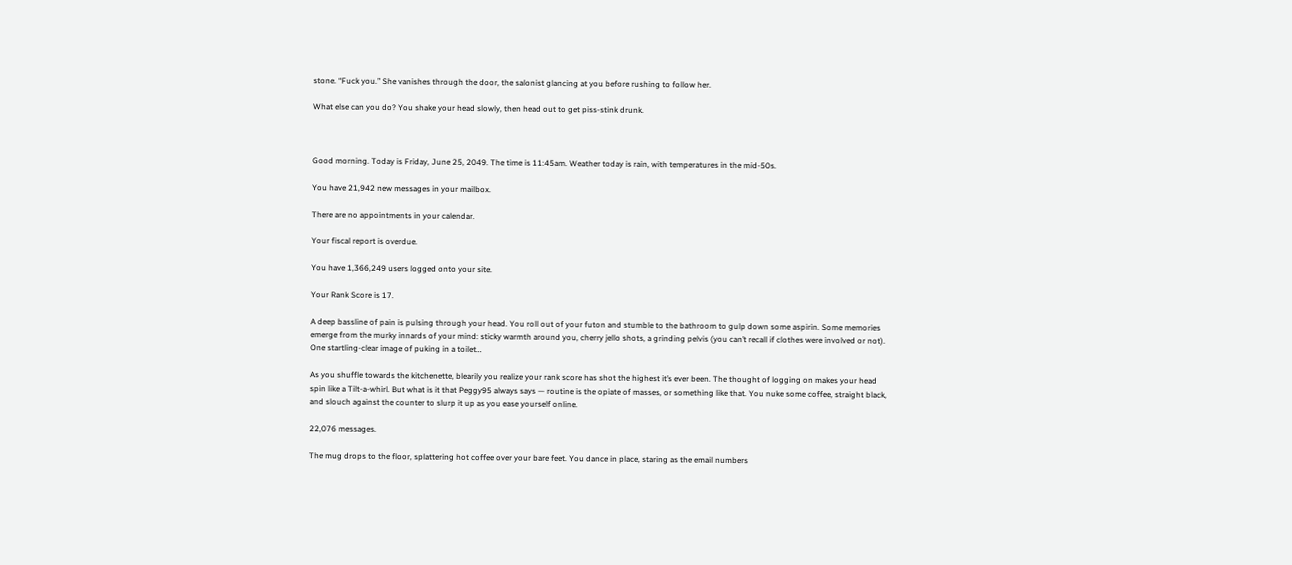stone. “Fuck you.” She vanishes through the door, the salonist glancing at you before rushing to follow her.

What else can you do? You shake your head slowly, then head out to get piss-stink drunk.



Good morning. Today is Friday, June 25, 2049. The time is 11:45am. Weather today is rain, with temperatures in the mid-50s.

You have 21,942 new messages in your mailbox.

There are no appointments in your calendar.

Your fiscal report is overdue.

You have 1,366,249 users logged onto your site.

Your Rank Score is 17.

A deep bassline of pain is pulsing through your head. You roll out of your futon and stumble to the bathroom to gulp down some aspirin. Some memories emerge from the murky innards of your mind: sticky warmth around you, cherry jello shots, a grinding pelvis (you can’t recall if clothes were involved or not). One startling-clear image of puking in a toilet…

As you shuffle towards the kitchenette, blearily you realize your rank score has shot the highest it’s ever been. The thought of logging on makes your head spin like a Tilt-a-whirl. But what is it that Peggy95 always says — routine is the opiate of masses, or something like that. You nuke some coffee, straight black, and slouch against the counter to slurp it up as you ease yourself online.

22,076 messages.

The mug drops to the floor, splattering hot coffee over your bare feet. You dance in place, staring as the email numbers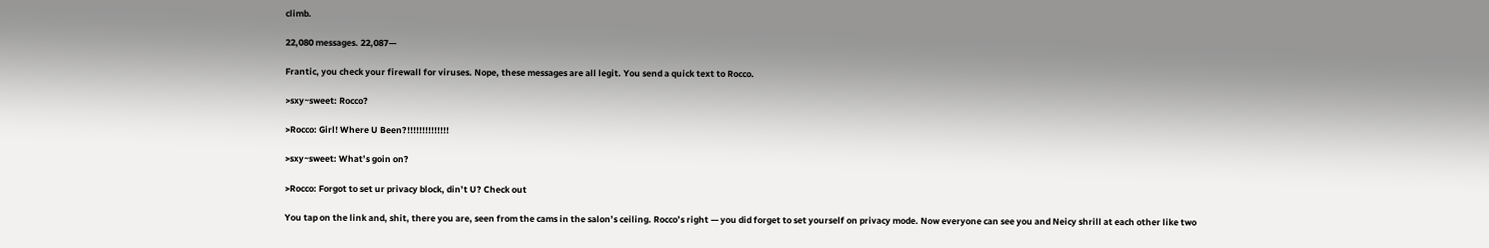climb.

22,080 messages. 22,087—

Frantic, you check your firewall for viruses. Nope, these messages are all legit. You send a quick text to Rocco.

>sxy~sweet: Rocco?

>Rocco: Girl! Where U Been?!!!!!!!!!!!!!!

>sxy~sweet: What’s goin on?

>Rocco: Forgot to set ur privacy block, din’t U? Check out

You tap on the link and, shit, there you are, seen from the cams in the salon’s ceiling. Rocco’s right — you did forget to set yourself on privacy mode. Now everyone can see you and Neicy shrill at each other like two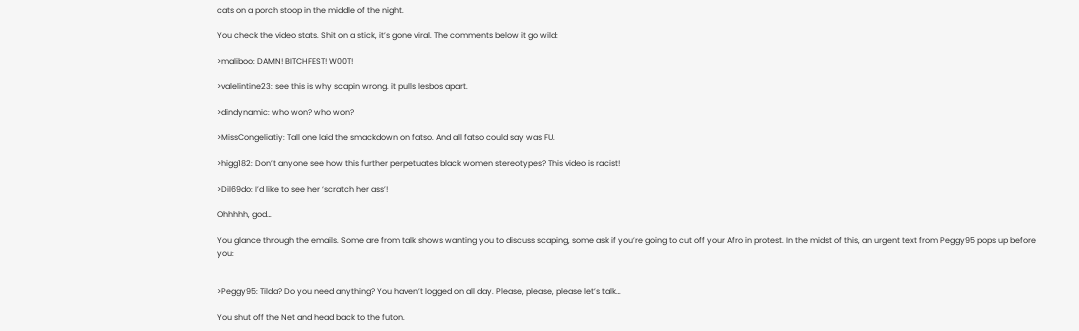cats on a porch stoop in the middle of the night.

You check the video stats. Shit on a stick, it’s gone viral. The comments below it go wild:

>maliboo: DAMN! BITCHFEST! W00T!

>valelintine23: see this is why scapin wrong. it pulls lesbos apart.

>dindynamic: who won? who won?

>MissCongeliatiy: Tall one laid the smackdown on fatso. And all fatso could say was FU.

>higg182: Don’t anyone see how this further perpetuates black women stereotypes? This video is racist!

>Dil69do: I’d like to see her ‘scratch her ass’!

Ohhhhh, god…

You glance through the emails. Some are from talk shows wanting you to discuss scaping, some ask if you’re going to cut off your Afro in protest. In the midst of this, an urgent text from Peggy95 pops up before you:


>Peggy95: Tilda? Do you need anything? You haven’t logged on all day. Please, please, please let’s talk…

You shut off the Net and head back to the futon.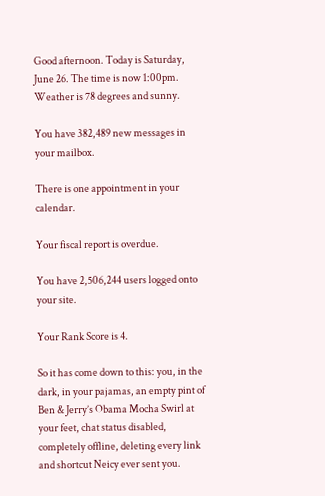Good afternoon. Today is Saturday, June 26. The time is now 1:00pm. Weather is 78 degrees and sunny.

You have 382,489 new messages in your mailbox.

There is one appointment in your calendar.

Your fiscal report is overdue.

You have 2,506,244 users logged onto your site.

Your Rank Score is 4.

So it has come down to this: you, in the dark, in your pajamas, an empty pint of Ben & Jerry’s Obama Mocha Swirl at your feet, chat status disabled, completely offline, deleting every link and shortcut Neicy ever sent you.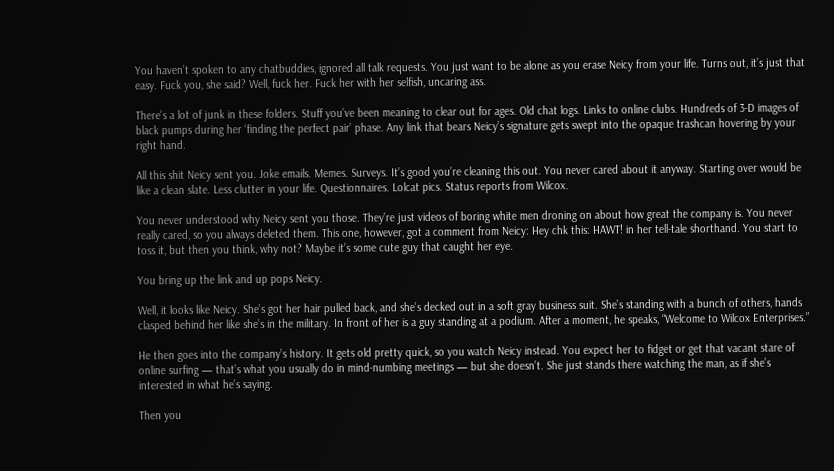You haven’t spoken to any chatbuddies, ignored all talk requests. You just want to be alone as you erase Neicy from your life. Turns out, it’s just that easy. Fuck you, she said? Well, fuck her. Fuck her with her selfish, uncaring ass.

There’s a lot of junk in these folders. Stuff you’ve been meaning to clear out for ages. Old chat logs. Links to online clubs. Hundreds of 3-D images of black pumps during her ‘finding the perfect pair’ phase. Any link that bears Neicy’s signature gets swept into the opaque trashcan hovering by your right hand.

All this shit Neicy sent you. Joke emails. Memes. Surveys. It’s good you’re cleaning this out. You never cared about it anyway. Starting over would be like a clean slate. Less clutter in your life. Questionnaires. Lolcat pics. Status reports from Wilcox.

You never understood why Neicy sent you those. They’re just videos of boring white men droning on about how great the company is. You never really cared, so you always deleted them. This one, however, got a comment from Neicy: Hey chk this: HAWT! in her tell-tale shorthand. You start to toss it, but then you think, why not? Maybe it’s some cute guy that caught her eye.

You bring up the link and up pops Neicy.

Well, it looks like Neicy. She’s got her hair pulled back, and she’s decked out in a soft gray business suit. She’s standing with a bunch of others, hands clasped behind her like she’s in the military. In front of her is a guy standing at a podium. After a moment, he speaks, “Welcome to Wilcox Enterprises.”

He then goes into the company’s history. It gets old pretty quick, so you watch Neicy instead. You expect her to fidget or get that vacant stare of online surfing — that’s what you usually do in mind-numbing meetings — but she doesn’t. She just stands there watching the man, as if she’s interested in what he’s saying.

Then you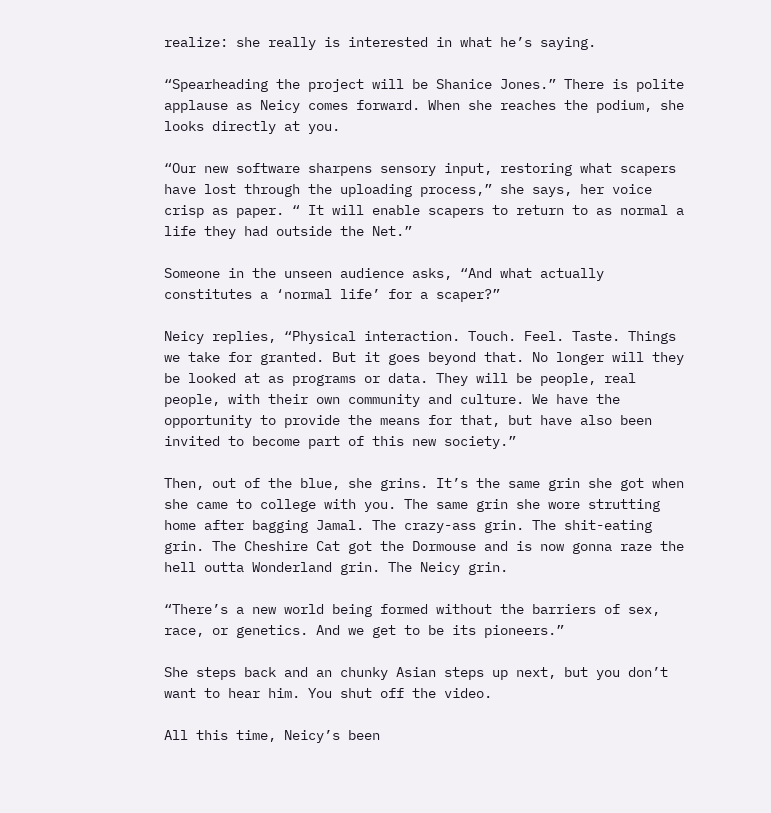realize: she really is interested in what he’s saying.

“Spearheading the project will be Shanice Jones.” There is polite applause as Neicy comes forward. When she reaches the podium, she looks directly at you.

“Our new software sharpens sensory input, restoring what scapers have lost through the uploading process,” she says, her voice crisp as paper. “ It will enable scapers to return to as normal a life they had outside the Net.”

Someone in the unseen audience asks, “And what actually constitutes a ‘normal life’ for a scaper?”

Neicy replies, “Physical interaction. Touch. Feel. Taste. Things we take for granted. But it goes beyond that. No longer will they be looked at as programs or data. They will be people, real people, with their own community and culture. We have the opportunity to provide the means for that, but have also been invited to become part of this new society.”

Then, out of the blue, she grins. It’s the same grin she got when she came to college with you. The same grin she wore strutting home after bagging Jamal. The crazy-ass grin. The shit-eating grin. The Cheshire Cat got the Dormouse and is now gonna raze the hell outta Wonderland grin. The Neicy grin.

“There’s a new world being formed without the barriers of sex, race, or genetics. And we get to be its pioneers.”

She steps back and an chunky Asian steps up next, but you don’t want to hear him. You shut off the video.

All this time, Neicy’s been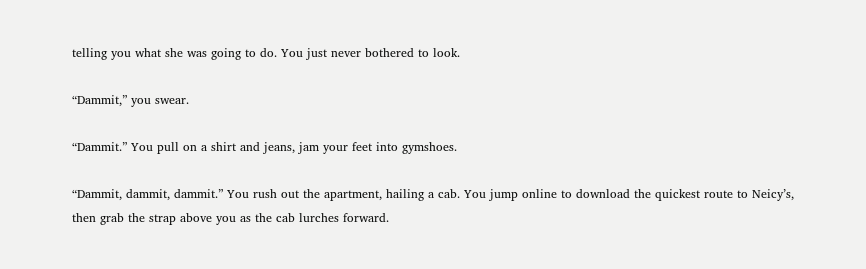telling you what she was going to do. You just never bothered to look.

“Dammit,” you swear.

“Dammit.” You pull on a shirt and jeans, jam your feet into gymshoes.

“Dammit, dammit, dammit.” You rush out the apartment, hailing a cab. You jump online to download the quickest route to Neicy’s, then grab the strap above you as the cab lurches forward.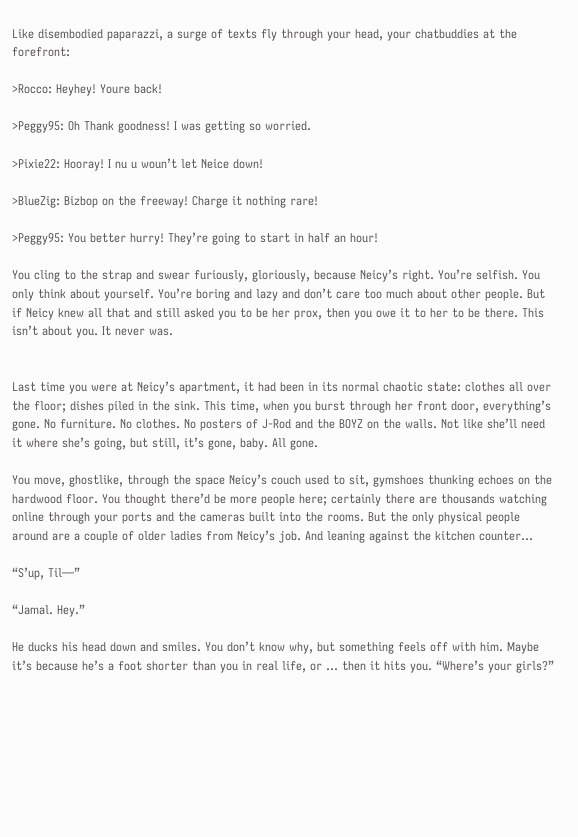Like disembodied paparazzi, a surge of texts fly through your head, your chatbuddies at the forefront:

>Rocco: Heyhey! Youre back!

>Peggy95: Oh Thank goodness! I was getting so worried.

>Pixie22: Hooray! I nu u woun’t let Neice down!

>BlueZig: Bizbop on the freeway! Charge it nothing rare!

>Peggy95: You better hurry! They’re going to start in half an hour!

You cling to the strap and swear furiously, gloriously, because Neicy’s right. You’re selfish. You only think about yourself. You’re boring and lazy and don’t care too much about other people. But if Neicy knew all that and still asked you to be her prox, then you owe it to her to be there. This isn’t about you. It never was.


Last time you were at Neicy’s apartment, it had been in its normal chaotic state: clothes all over the floor; dishes piled in the sink. This time, when you burst through her front door, everything’s gone. No furniture. No clothes. No posters of J-Rod and the BOYZ on the walls. Not like she’ll need it where she’s going, but still, it’s gone, baby. All gone.

You move, ghostlike, through the space Neicy’s couch used to sit, gymshoes thunking echoes on the hardwood floor. You thought there’d be more people here; certainly there are thousands watching online through your ports and the cameras built into the rooms. But the only physical people around are a couple of older ladies from Neicy’s job. And leaning against the kitchen counter…

“S’up, Til—”

“Jamal. Hey.”

He ducks his head down and smiles. You don’t know why, but something feels off with him. Maybe it’s because he’s a foot shorter than you in real life, or … then it hits you. “Where’s your girls?”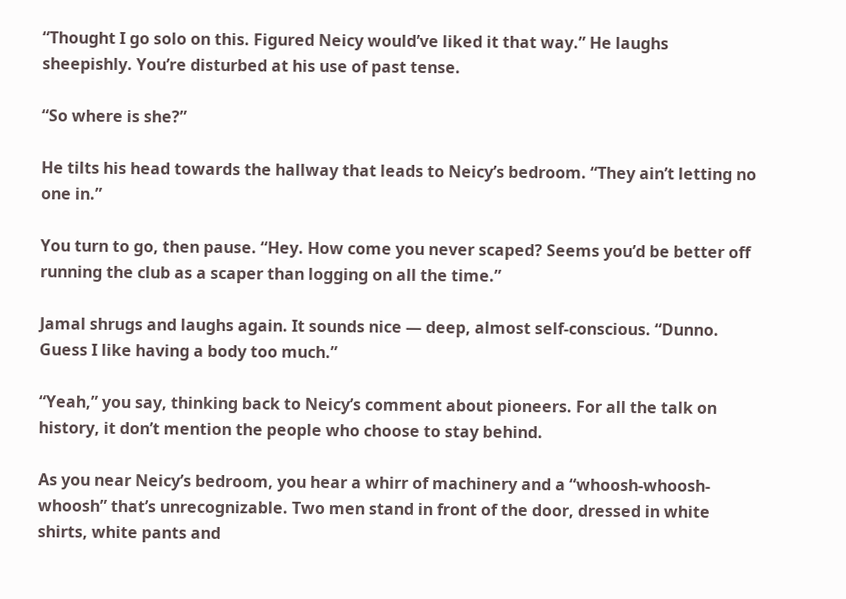“Thought I go solo on this. Figured Neicy would’ve liked it that way.” He laughs sheepishly. You’re disturbed at his use of past tense.

“So where is she?”

He tilts his head towards the hallway that leads to Neicy’s bedroom. “They ain’t letting no one in.”

You turn to go, then pause. “Hey. How come you never scaped? Seems you’d be better off running the club as a scaper than logging on all the time.”

Jamal shrugs and laughs again. It sounds nice — deep, almost self-conscious. “Dunno. Guess I like having a body too much.”

“Yeah,” you say, thinking back to Neicy’s comment about pioneers. For all the talk on history, it don’t mention the people who choose to stay behind.

As you near Neicy’s bedroom, you hear a whirr of machinery and a “whoosh-whoosh-whoosh” that’s unrecognizable. Two men stand in front of the door, dressed in white shirts, white pants and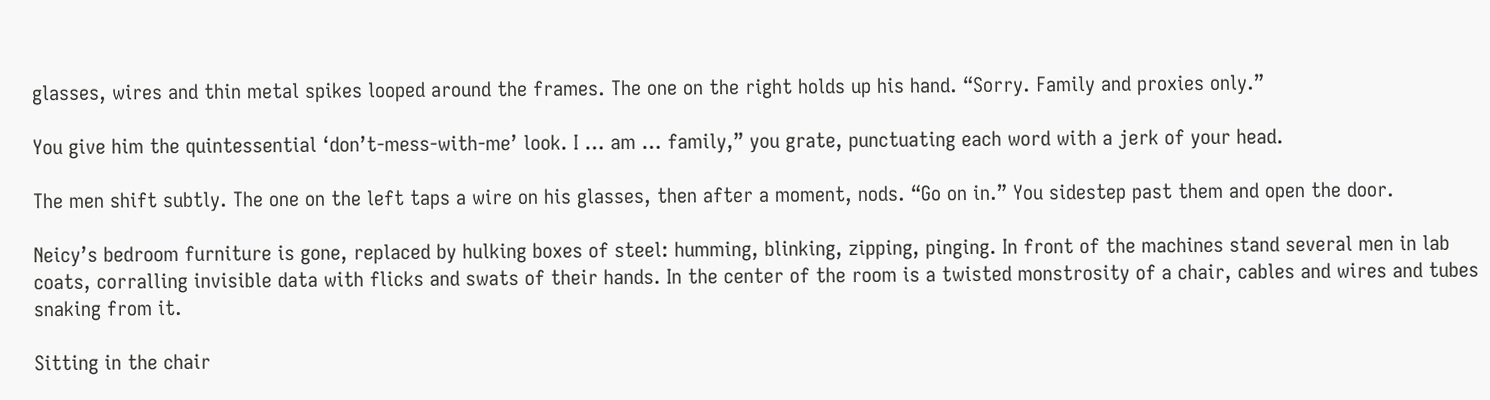glasses, wires and thin metal spikes looped around the frames. The one on the right holds up his hand. “Sorry. Family and proxies only.”

You give him the quintessential ‘don’t-mess-with-me’ look. I … am … family,” you grate, punctuating each word with a jerk of your head.

The men shift subtly. The one on the left taps a wire on his glasses, then after a moment, nods. “Go on in.” You sidestep past them and open the door.

Neicy’s bedroom furniture is gone, replaced by hulking boxes of steel: humming, blinking, zipping, pinging. In front of the machines stand several men in lab coats, corralling invisible data with flicks and swats of their hands. In the center of the room is a twisted monstrosity of a chair, cables and wires and tubes snaking from it.

Sitting in the chair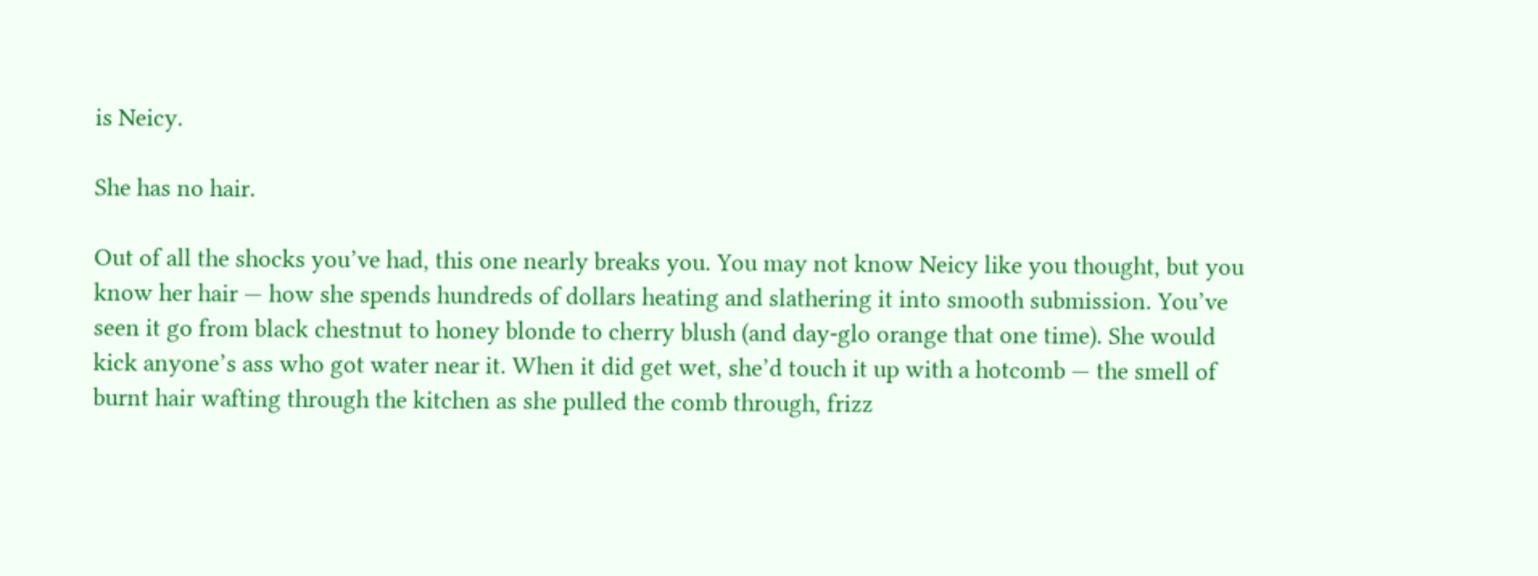is Neicy.

She has no hair.

Out of all the shocks you’ve had, this one nearly breaks you. You may not know Neicy like you thought, but you know her hair — how she spends hundreds of dollars heating and slathering it into smooth submission. You’ve seen it go from black chestnut to honey blonde to cherry blush (and day-glo orange that one time). She would kick anyone’s ass who got water near it. When it did get wet, she’d touch it up with a hotcomb — the smell of burnt hair wafting through the kitchen as she pulled the comb through, frizz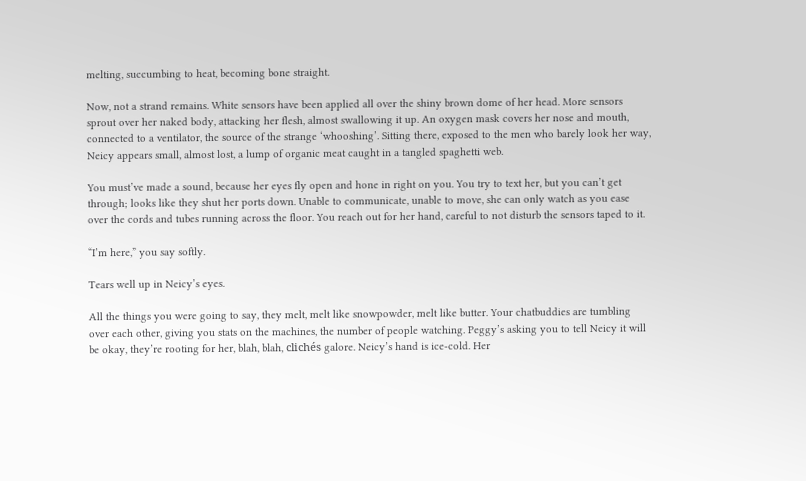melting, succumbing to heat, becoming bone straight.

Now, not a strand remains. White sensors have been applied all over the shiny brown dome of her head. More sensors sprout over her naked body, attacking her flesh, almost swallowing it up. An oxygen mask covers her nose and mouth, connected to a ventilator, the source of the strange ‘whooshing’. Sitting there, exposed to the men who barely look her way, Neicy appears small, almost lost, a lump of organic meat caught in a tangled spaghetti web.

You must’ve made a sound, because her eyes fly open and hone in right on you. You try to text her, but you can’t get through; looks like they shut her ports down. Unable to communicate, unable to move, she can only watch as you ease over the cords and tubes running across the floor. You reach out for her hand, careful to not disturb the sensors taped to it.

“I’m here,” you say softly.

Tears well up in Neicy’s eyes.

All the things you were going to say, they melt, melt like snowpowder, melt like butter. Your chatbuddies are tumbling over each other, giving you stats on the machines, the number of people watching. Peggy’s asking you to tell Neicy it will be okay, they’re rooting for her, blah, blah, clichés galore. Neicy’s hand is ice-cold. Her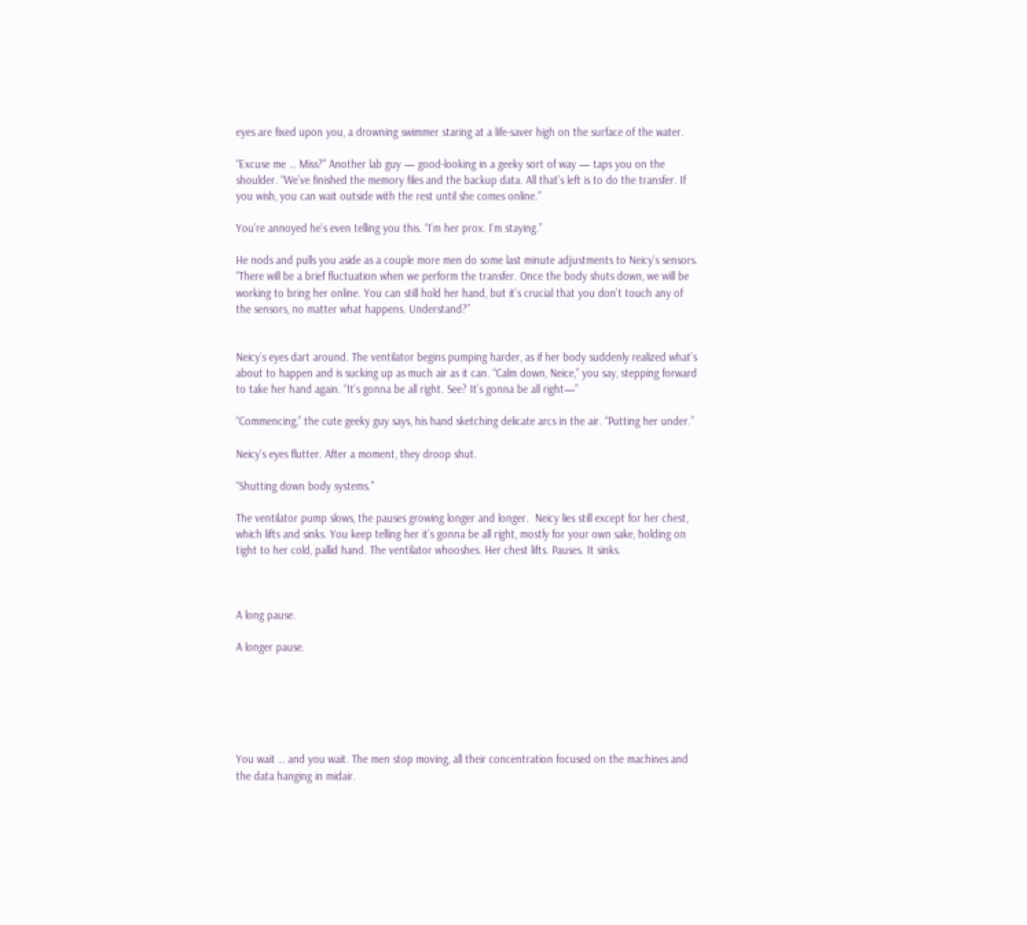eyes are fixed upon you, a drowning swimmer staring at a life-saver high on the surface of the water.

“Excuse me … Miss?” Another lab guy — good-looking in a geeky sort of way — taps you on the shoulder. “We’ve finished the memory files and the backup data. All that’s left is to do the transfer. If you wish, you can wait outside with the rest until she comes online.”

You’re annoyed he’s even telling you this. “I’m her prox. I’m staying.”

He nods and pulls you aside as a couple more men do some last minute adjustments to Neicy’s sensors. “There will be a brief fluctuation when we perform the transfer. Once the body shuts down, we will be working to bring her online. You can still hold her hand, but it’s crucial that you don’t touch any of the sensors, no matter what happens. Understand?”


Neicy’s eyes dart around. The ventilator begins pumping harder, as if her body suddenly realized what’s about to happen and is sucking up as much air as it can. “Calm down, Neice,” you say, stepping forward to take her hand again. “It’s gonna be all right. See? It’s gonna be all right—”

“Commencing,” the cute geeky guy says, his hand sketching delicate arcs in the air. “Putting her under.”

Neicy’s eyes flutter. After a moment, they droop shut.

“Shutting down body systems.”

The ventilator pump slows, the pauses growing longer and longer.  Neicy lies still except for her chest, which lifts and sinks. You keep telling her it’s gonna be all right, mostly for your own sake, holding on tight to her cold, pallid hand. The ventilator whooshes. Her chest lifts. Pauses. It sinks.



A long pause.

A longer pause.






You wait … and you wait. The men stop moving, all their concentration focused on the machines and the data hanging in midair.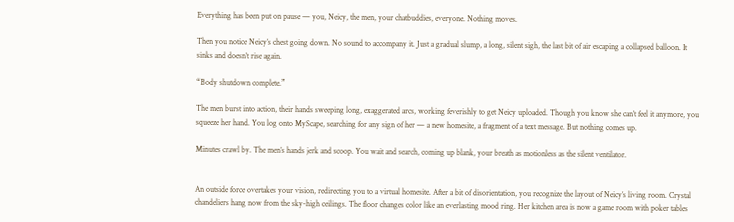Everything has been put on pause — you, Neicy, the men, your chatbuddies, everyone. Nothing moves.

Then you notice Neicy’s chest going down. No sound to accompany it. Just a gradual slump, a long, silent sigh, the last bit of air escaping a collapsed balloon. It sinks and doesn’t rise again.

“Body shutdown complete.”

The men burst into action, their hands sweeping long, exaggerated arcs, working feverishly to get Neicy uploaded. Though you know she can’t feel it anymore, you squeeze her hand. You log onto MyScape, searching for any sign of her — a new homesite, a fragment of a text message. But nothing comes up.

Minutes crawl by. The men’s hands jerk and scoop. You wait and search, coming up blank, your breath as motionless as the silent ventilator.


An outside force overtakes your vision, redirecting you to a virtual homesite. After a bit of disorientation, you recognize the layout of Neicy’s living room. Crystal chandeliers hang now from the sky-high ceilings. The floor changes color like an everlasting mood ring. Her kitchen area is now a game room with poker tables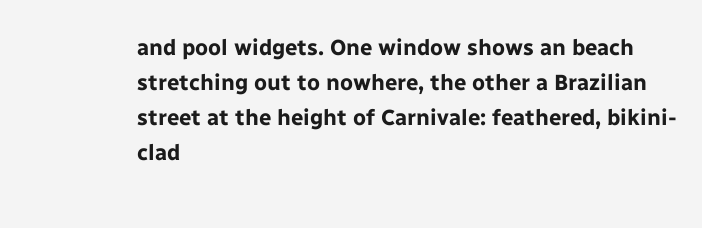and pool widgets. One window shows an beach stretching out to nowhere, the other a Brazilian street at the height of Carnivale: feathered, bikini-clad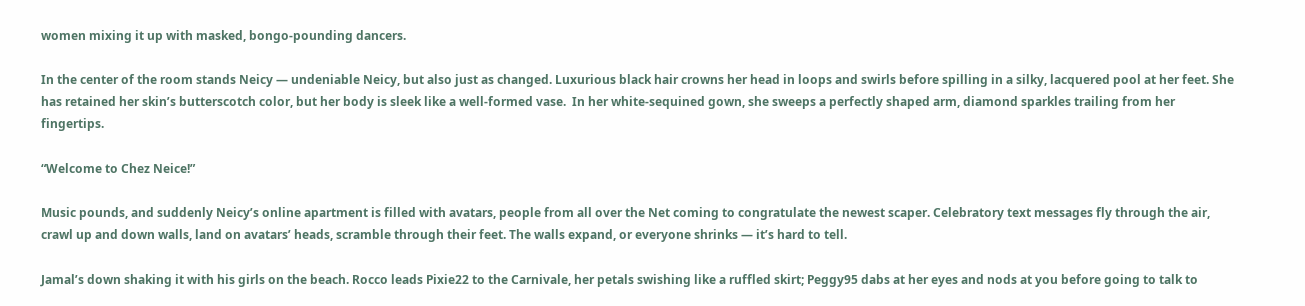women mixing it up with masked, bongo-pounding dancers.

In the center of the room stands Neicy — undeniable Neicy, but also just as changed. Luxurious black hair crowns her head in loops and swirls before spilling in a silky, lacquered pool at her feet. She has retained her skin’s butterscotch color, but her body is sleek like a well-formed vase.  In her white-sequined gown, she sweeps a perfectly shaped arm, diamond sparkles trailing from her fingertips.

“Welcome to Chez Neice!”

Music pounds, and suddenly Neicy’s online apartment is filled with avatars, people from all over the Net coming to congratulate the newest scaper. Celebratory text messages fly through the air, crawl up and down walls, land on avatars’ heads, scramble through their feet. The walls expand, or everyone shrinks — it’s hard to tell.

Jamal’s down shaking it with his girls on the beach. Rocco leads Pixie22 to the Carnivale, her petals swishing like a ruffled skirt; Peggy95 dabs at her eyes and nods at you before going to talk to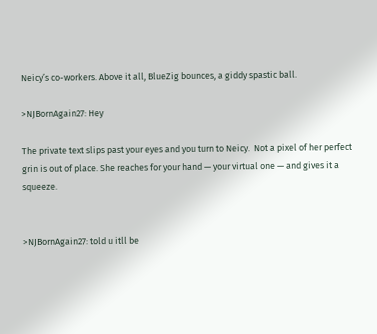Neicy’s co-workers. Above it all, BlueZig bounces, a giddy spastic ball.

>NJBornAgain27: Hey

The private text slips past your eyes and you turn to Neicy.  Not a pixel of her perfect grin is out of place. She reaches for your hand — your virtual one — and gives it a squeeze.


>NJBornAgain27: told u itll be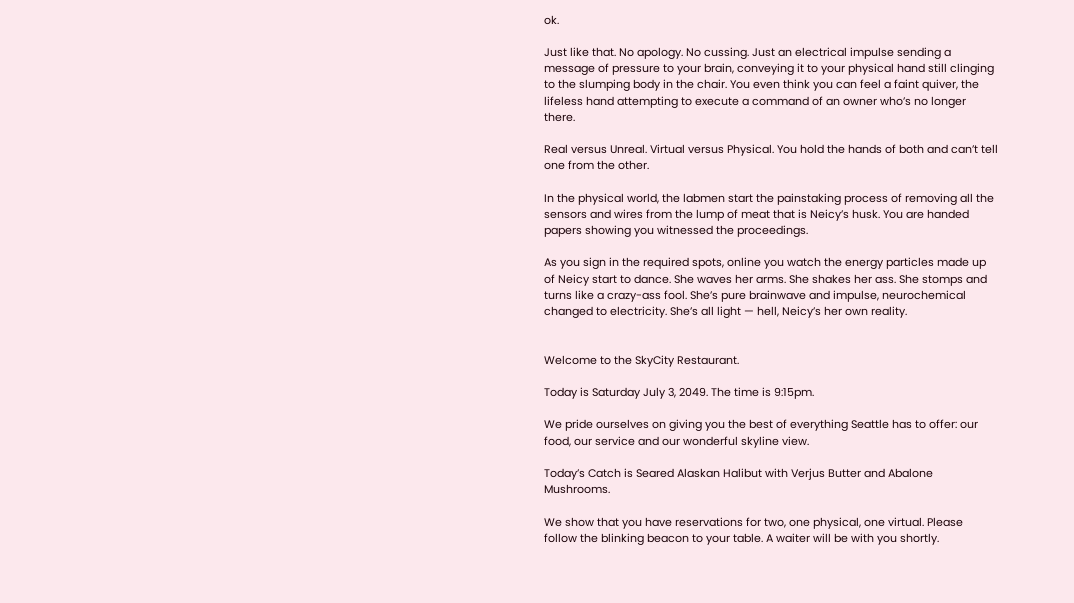ok.

Just like that. No apology. No cussing. Just an electrical impulse sending a message of pressure to your brain, conveying it to your physical hand still clinging to the slumping body in the chair. You even think you can feel a faint quiver, the lifeless hand attempting to execute a command of an owner who’s no longer there.

Real versus Unreal. Virtual versus Physical. You hold the hands of both and can’t tell one from the other.

In the physical world, the labmen start the painstaking process of removing all the sensors and wires from the lump of meat that is Neicy’s husk. You are handed papers showing you witnessed the proceedings.

As you sign in the required spots, online you watch the energy particles made up of Neicy start to dance. She waves her arms. She shakes her ass. She stomps and turns like a crazy-ass fool. She’s pure brainwave and impulse, neurochemical changed to electricity. She’s all light — hell, Neicy’s her own reality.


Welcome to the SkyCity Restaurant.

Today is Saturday July 3, 2049. The time is 9:15pm.

We pride ourselves on giving you the best of everything Seattle has to offer: our food, our service and our wonderful skyline view.

Today’s Catch is Seared Alaskan Halibut with Verjus Butter and Abalone Mushrooms.

We show that you have reservations for two, one physical, one virtual. Please follow the blinking beacon to your table. A waiter will be with you shortly.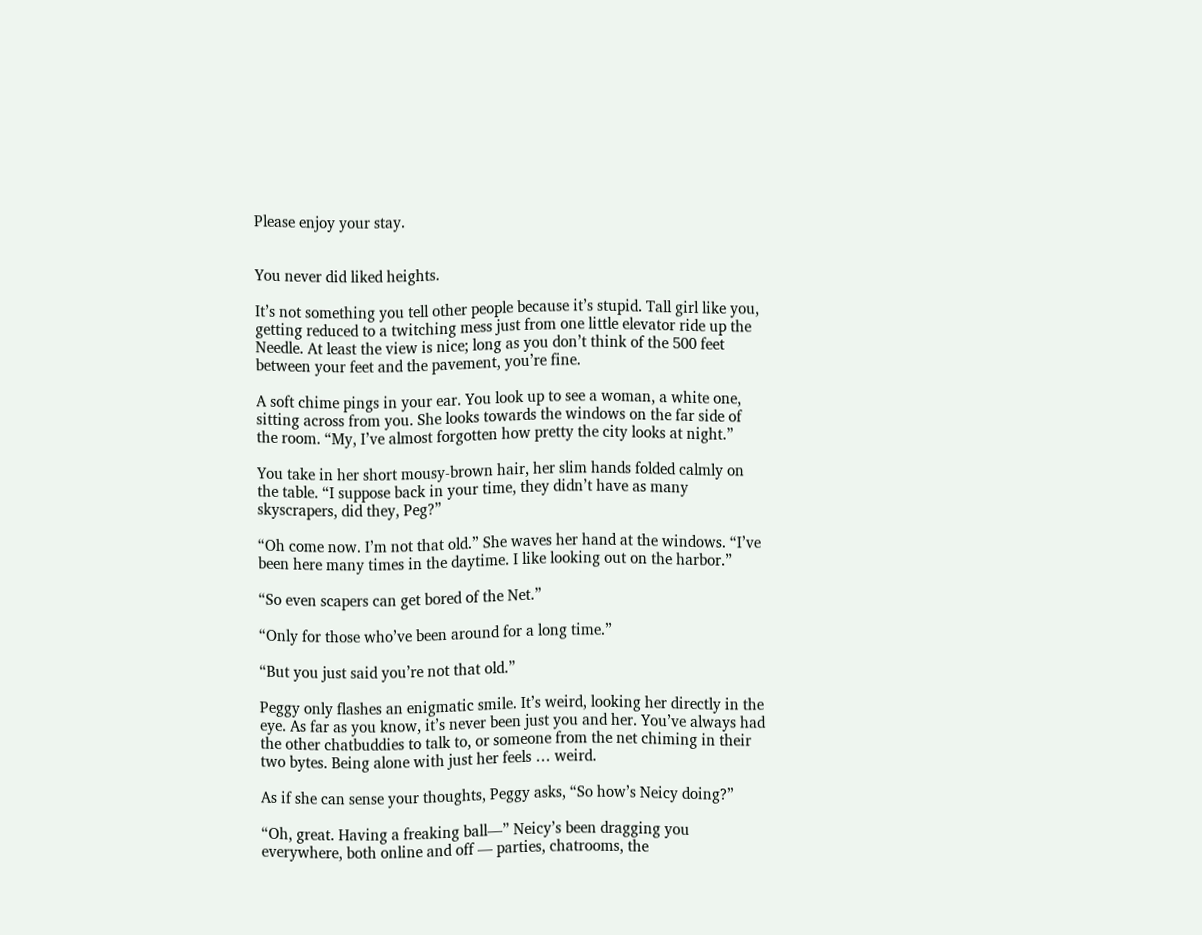Please enjoy your stay.


You never did liked heights.

It’s not something you tell other people because it’s stupid. Tall girl like you, getting reduced to a twitching mess just from one little elevator ride up the Needle. At least the view is nice; long as you don’t think of the 500 feet between your feet and the pavement, you’re fine.

A soft chime pings in your ear. You look up to see a woman, a white one, sitting across from you. She looks towards the windows on the far side of the room. “My, I’ve almost forgotten how pretty the city looks at night.”

You take in her short mousy-brown hair, her slim hands folded calmly on the table. “I suppose back in your time, they didn’t have as many skyscrapers, did they, Peg?”

“Oh come now. I’m not that old.” She waves her hand at the windows. “I’ve been here many times in the daytime. I like looking out on the harbor.”

“So even scapers can get bored of the Net.”

“Only for those who’ve been around for a long time.”

“But you just said you’re not that old.”

Peggy only flashes an enigmatic smile. It’s weird, looking her directly in the eye. As far as you know, it’s never been just you and her. You’ve always had the other chatbuddies to talk to, or someone from the net chiming in their two bytes. Being alone with just her feels … weird.

As if she can sense your thoughts, Peggy asks, “So how’s Neicy doing?”

“Oh, great. Having a freaking ball—” Neicy’s been dragging you everywhere, both online and off — parties, chatrooms, the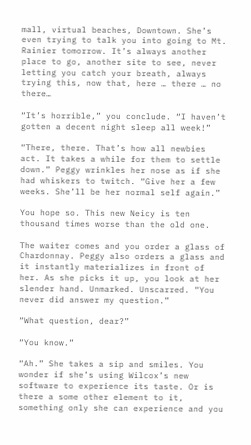mall, virtual beaches, Downtown. She’s even trying to talk you into going to Mt. Rainier tomorrow. It’s always another place to go, another site to see, never letting you catch your breath, always trying this, now that, here … there … no there…

“It’s horrible,” you conclude. “I haven’t gotten a decent night sleep all week!”

“There, there. That’s how all newbies act. It takes a while for them to settle down.” Peggy wrinkles her nose as if she had whiskers to twitch. “Give her a few weeks. She’ll be her normal self again.”

You hope so. This new Neicy is ten thousand times worse than the old one.

The waiter comes and you order a glass of Chardonnay. Peggy also orders a glass and it instantly materializes in front of her. As she picks it up, you look at her slender hand. Unmarked. Unscarred. “You never did answer my question.”

“What question, dear?”

“You know.”

“Ah.” She takes a sip and smiles. You wonder if she’s using Wilcox’s new software to experience its taste. Or is there a some other element to it, something only she can experience and you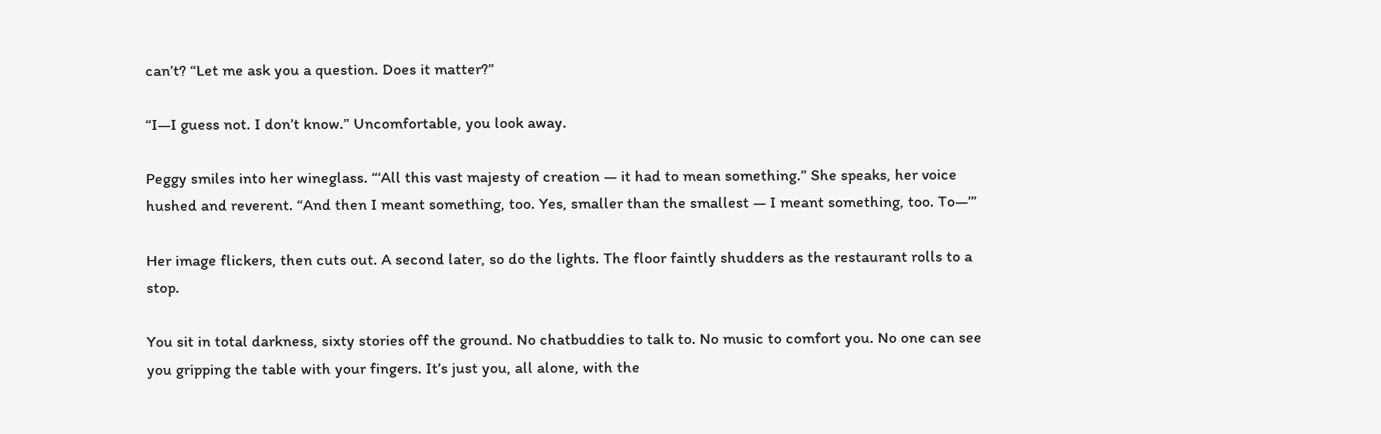can’t? “Let me ask you a question. Does it matter?”

“I—I guess not. I don’t know.” Uncomfortable, you look away.

Peggy smiles into her wineglass. “‘All this vast majesty of creation — it had to mean something.” She speaks, her voice hushed and reverent. “And then I meant something, too. Yes, smaller than the smallest — I meant something, too. To—’”

Her image flickers, then cuts out. A second later, so do the lights. The floor faintly shudders as the restaurant rolls to a stop.

You sit in total darkness, sixty stories off the ground. No chatbuddies to talk to. No music to comfort you. No one can see you gripping the table with your fingers. It’s just you, all alone, with the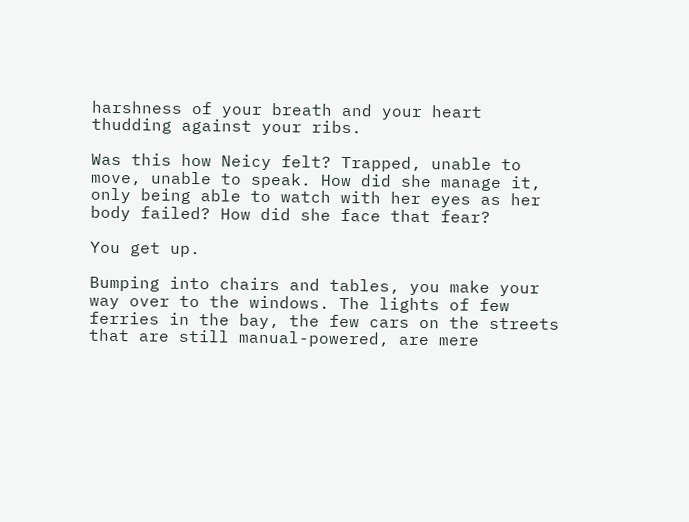harshness of your breath and your heart thudding against your ribs.

Was this how Neicy felt? Trapped, unable to move, unable to speak. How did she manage it, only being able to watch with her eyes as her body failed? How did she face that fear?

You get up.

Bumping into chairs and tables, you make your way over to the windows. The lights of few ferries in the bay, the few cars on the streets that are still manual-powered, are mere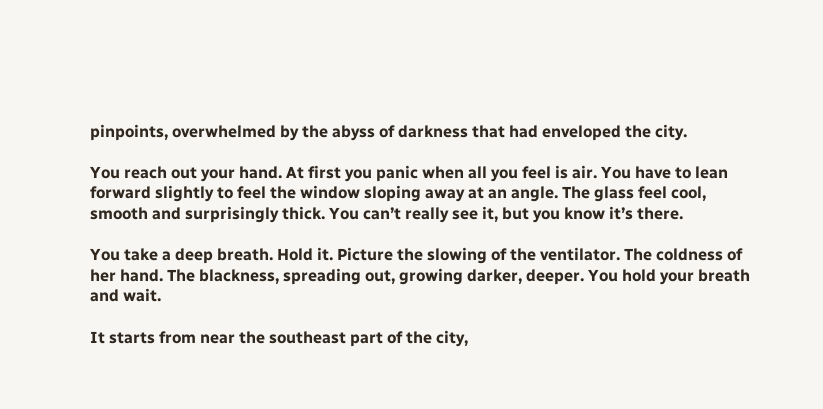pinpoints, overwhelmed by the abyss of darkness that had enveloped the city.

You reach out your hand. At first you panic when all you feel is air. You have to lean forward slightly to feel the window sloping away at an angle. The glass feel cool, smooth and surprisingly thick. You can’t really see it, but you know it’s there.

You take a deep breath. Hold it. Picture the slowing of the ventilator. The coldness of her hand. The blackness, spreading out, growing darker, deeper. You hold your breath and wait.

It starts from near the southeast part of the city,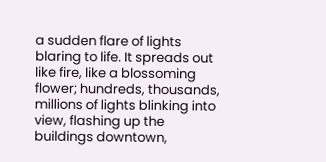a sudden flare of lights blaring to life. It spreads out like fire, like a blossoming flower; hundreds, thousands, millions of lights blinking into view, flashing up the buildings downtown,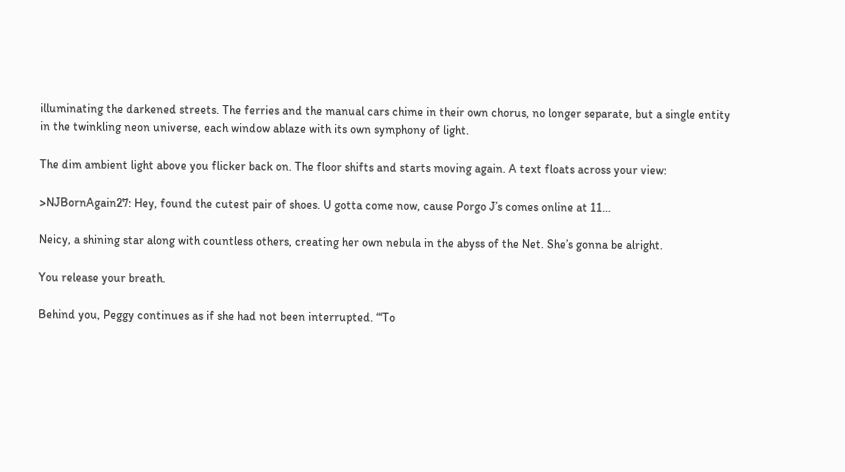illuminating the darkened streets. The ferries and the manual cars chime in their own chorus, no longer separate, but a single entity in the twinkling neon universe, each window ablaze with its own symphony of light.

The dim ambient light above you flicker back on. The floor shifts and starts moving again. A text floats across your view:

>NJBornAgain27: Hey, found the cutest pair of shoes. U gotta come now, cause Porgo J’s comes online at 11…

Neicy, a shining star along with countless others, creating her own nebula in the abyss of the Net. She’s gonna be alright.

You release your breath.

Behind you, Peggy continues as if she had not been interrupted. “‘To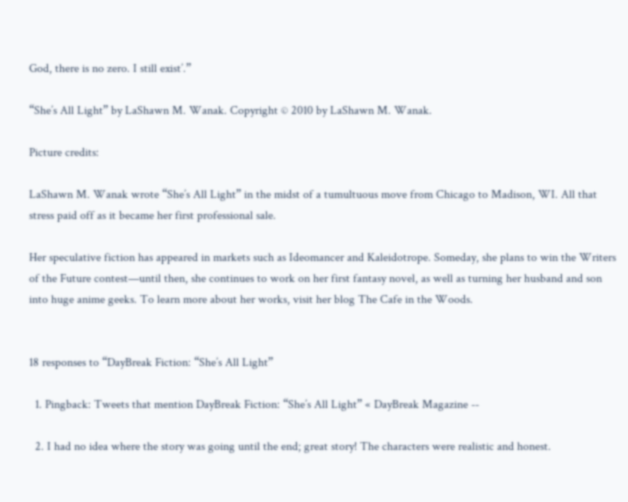God, there is no zero. I still exist’.”

“She’s All Light” by LaShawn M. Wanak. Copyright © 2010 by LaShawn M. Wanak.

Picture credits:

LaShawn M. Wanak wrote “She’s All Light” in the midst of a tumultuous move from Chicago to Madison, WI. All that stress paid off as it became her first professional sale.

Her speculative fiction has appeared in markets such as Ideomancer and Kaleidotrope. Someday, she plans to win the Writers of the Future contest—until then, she continues to work on her first fantasy novel, as well as turning her husband and son into huge anime geeks. To learn more about her works, visit her blog The Cafe in the Woods.


18 responses to “DayBreak Fiction: “She’s All Light”

  1. Pingback: Tweets that mention DayBreak Fiction: “She’s All Light” « DayBreak Magazine --

  2. I had no idea where the story was going until the end; great story! The characters were realistic and honest.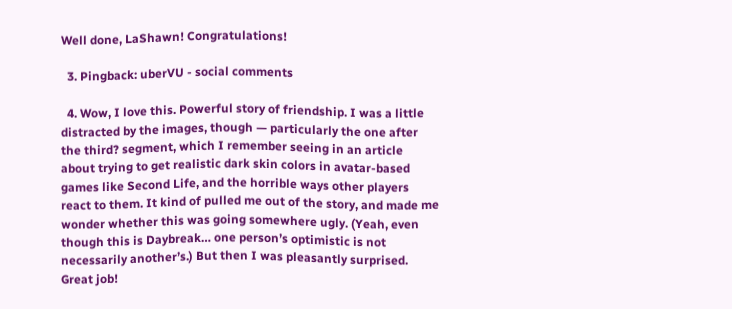Well done, LaShawn! Congratulations!

  3. Pingback: uberVU - social comments

  4. Wow, I love this. Powerful story of friendship. I was a little distracted by the images, though — particularly the one after the third? segment, which I remember seeing in an article about trying to get realistic dark skin colors in avatar-based games like Second Life, and the horrible ways other players react to them. It kind of pulled me out of the story, and made me wonder whether this was going somewhere ugly. (Yeah, even though this is Daybreak… one person’s optimistic is not necessarily another’s.) But then I was pleasantly surprised. Great job!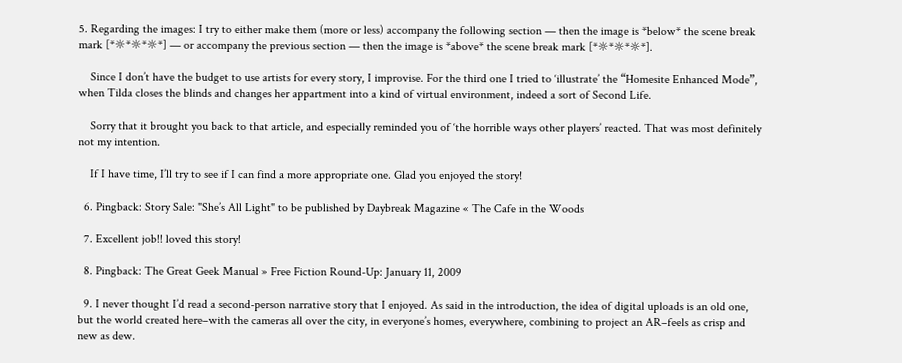5. Regarding the images: I try to either make them (more or less) accompany the following section — then the image is *below* the scene break mark [*☼*☼*☼*] — or accompany the previous section — then the image is *above* the scene break mark [*☼*☼*☼*].

    Since I don’t have the budget to use artists for every story, I improvise. For the third one I tried to ‘illustrate’ the “Homesite Enhanced Mode”, when Tilda closes the blinds and changes her appartment into a kind of virtual environment, indeed a sort of Second Life.

    Sorry that it brought you back to that article, and especially reminded you of ‘the horrible ways other players’ reacted. That was most definitely not my intention.

    If I have time, I’ll try to see if I can find a more appropriate one. Glad you enjoyed the story!

  6. Pingback: Story Sale: "She’s All Light" to be published by Daybreak Magazine « The Cafe in the Woods

  7. Excellent job!! loved this story!

  8. Pingback: The Great Geek Manual » Free Fiction Round-Up: January 11, 2009

  9. I never thought I’d read a second-person narrative story that I enjoyed. As said in the introduction, the idea of digital uploads is an old one, but the world created here–with the cameras all over the city, in everyone’s homes, everywhere, combining to project an AR–feels as crisp and new as dew.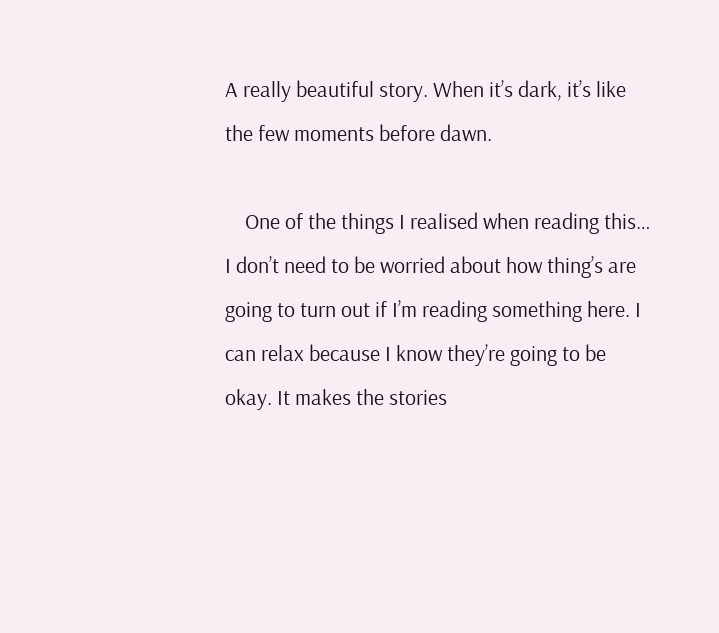A really beautiful story. When it’s dark, it’s like the few moments before dawn.

    One of the things I realised when reading this… I don’t need to be worried about how thing’s are going to turn out if I’m reading something here. I can relax because I know they’re going to be okay. It makes the stories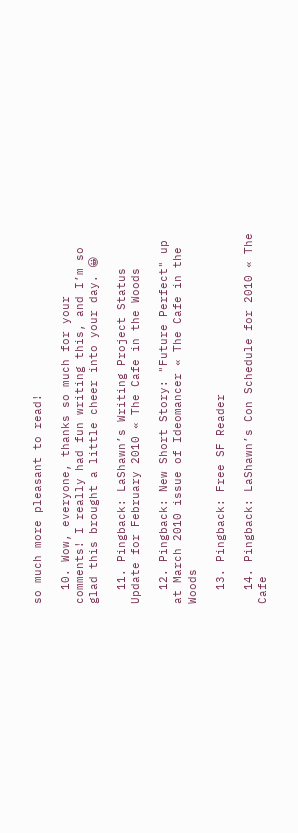so much more pleasant to read!

  10. Wow, everyone, thanks so much for your comments! I really had fun writing this, and I’m so glad this brought a little cheer into your day. 😀

  11. Pingback: LaShawn’s Writing Project Status Update for February 2010 « The Cafe in the Woods

  12. Pingback: New Short Story: "Future Perfect" up at March 2010 issue of Ideomancer « The Cafe in the Woods

  13. Pingback: Free SF Reader

  14. Pingback: LaShawn’s Con Schedule for 2010 « The Cafe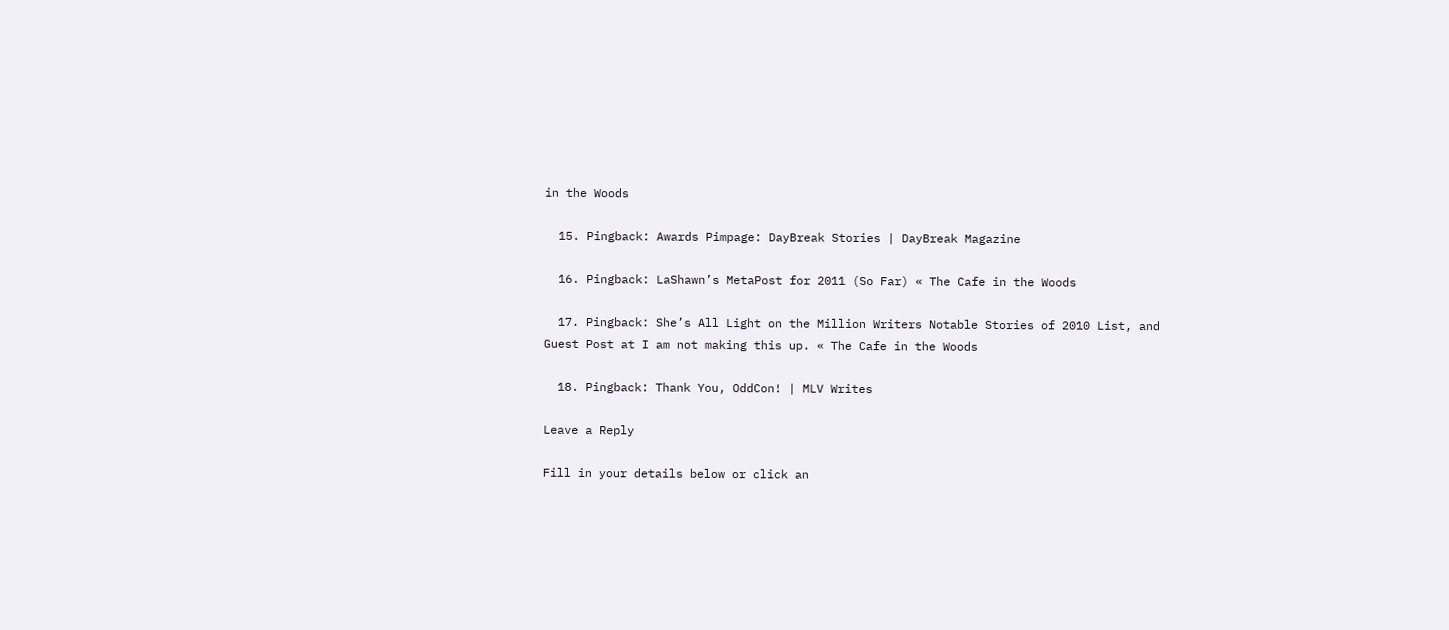in the Woods

  15. Pingback: Awards Pimpage: DayBreak Stories | DayBreak Magazine

  16. Pingback: LaShawn’s MetaPost for 2011 (So Far) « The Cafe in the Woods

  17. Pingback: She’s All Light on the Million Writers Notable Stories of 2010 List, and Guest Post at I am not making this up. « The Cafe in the Woods

  18. Pingback: Thank You, OddCon! | MLV Writes

Leave a Reply

Fill in your details below or click an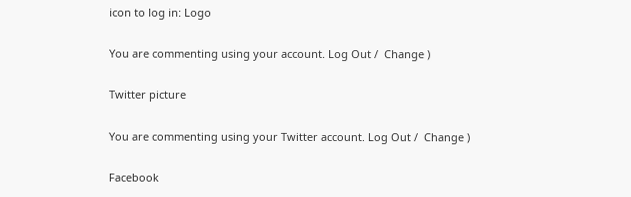icon to log in: Logo

You are commenting using your account. Log Out /  Change )

Twitter picture

You are commenting using your Twitter account. Log Out /  Change )

Facebook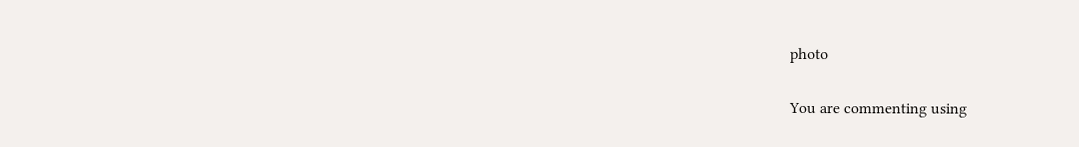photo

You are commenting using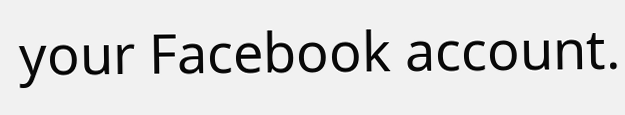your Facebook account.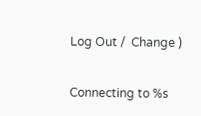Log Out /  Change )

Connecting to %s